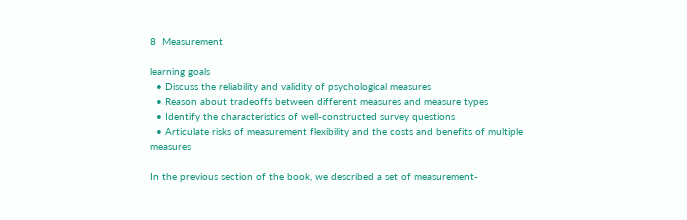8  Measurement

learning goals
  • Discuss the reliability and validity of psychological measures
  • Reason about tradeoffs between different measures and measure types
  • Identify the characteristics of well-constructed survey questions
  • Articulate risks of measurement flexibility and the costs and benefits of multiple measures

In the previous section of the book, we described a set of measurement-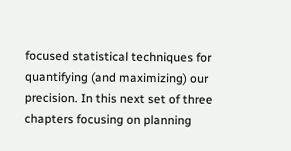focused statistical techniques for quantifying (and maximizing) our precision. In this next set of three chapters focusing on planning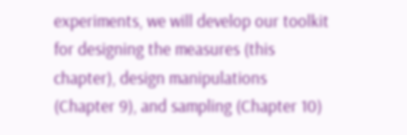experiments, we will develop our toolkit for designing the measures (this chapter), design manipulations (Chapter 9), and sampling (Chapter 10)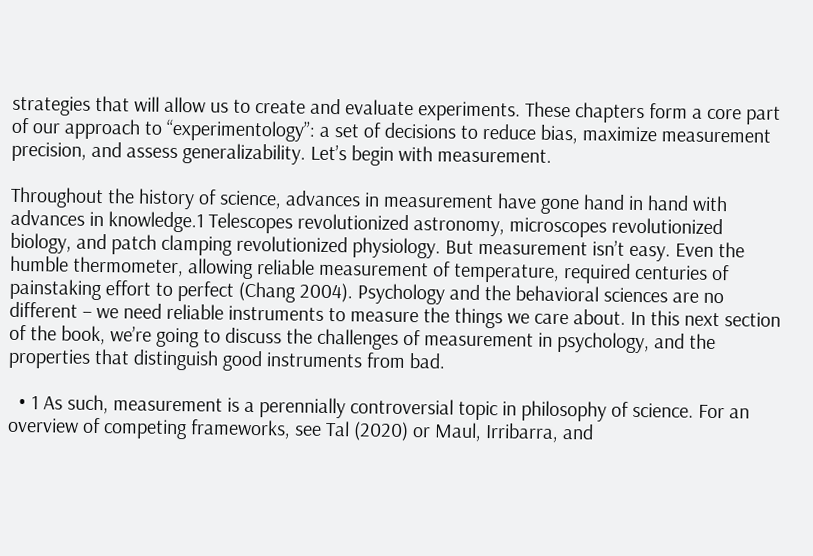strategies that will allow us to create and evaluate experiments. These chapters form a core part of our approach to “experimentology”: a set of decisions to reduce bias, maximize measurement precision, and assess generalizability. Let’s begin with measurement.

Throughout the history of science, advances in measurement have gone hand in hand with advances in knowledge.1 Telescopes revolutionized astronomy, microscopes revolutionized biology, and patch clamping revolutionized physiology. But measurement isn’t easy. Even the humble thermometer, allowing reliable measurement of temperature, required centuries of painstaking effort to perfect (Chang 2004). Psychology and the behavioral sciences are no different – we need reliable instruments to measure the things we care about. In this next section of the book, we’re going to discuss the challenges of measurement in psychology, and the properties that distinguish good instruments from bad.

  • 1 As such, measurement is a perennially controversial topic in philosophy of science. For an overview of competing frameworks, see Tal (2020) or Maul, Irribarra, and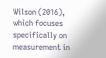Wilson (2016), which focuses specifically on measurement in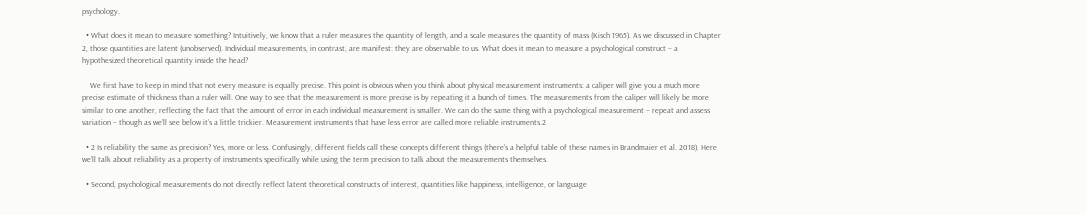psychology.

  • What does it mean to measure something? Intuitively, we know that a ruler measures the quantity of length, and a scale measures the quantity of mass (Kisch 1965). As we discussed in Chapter 2, those quantities are latent (unobserved). Individual measurements, in contrast, are manifest: they are observable to us. What does it mean to measure a psychological construct – a hypothesized theoretical quantity inside the head?

    We first have to keep in mind that not every measure is equally precise. This point is obvious when you think about physical measurement instruments: a caliper will give you a much more precise estimate of thickness than a ruler will. One way to see that the measurement is more precise is by repeating it a bunch of times. The measurements from the caliper will likely be more similar to one another, reflecting the fact that the amount of error in each individual measurement is smaller. We can do the same thing with a psychological measurement – repeat and assess variation – though as we’ll see below it’s a little trickier. Measurement instruments that have less error are called more reliable instruments.2

  • 2 Is reliability the same as precision? Yes, more or less. Confusingly, different fields call these concepts different things (there’s a helpful table of these names in Brandmaier et al. 2018). Here we’ll talk about reliability as a property of instruments specifically while using the term precision to talk about the measurements themselves.

  • Second, psychological measurements do not directly reflect latent theoretical constructs of interest, quantities like happiness, intelligence, or language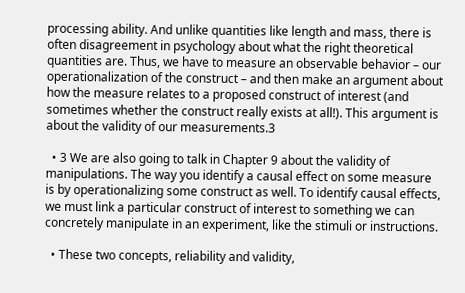processing ability. And unlike quantities like length and mass, there is often disagreement in psychology about what the right theoretical quantities are. Thus, we have to measure an observable behavior – our operationalization of the construct – and then make an argument about how the measure relates to a proposed construct of interest (and sometimes whether the construct really exists at all!). This argument is about the validity of our measurements.3

  • 3 We are also going to talk in Chapter 9 about the validity of manipulations. The way you identify a causal effect on some measure is by operationalizing some construct as well. To identify causal effects, we must link a particular construct of interest to something we can concretely manipulate in an experiment, like the stimuli or instructions.

  • These two concepts, reliability and validity,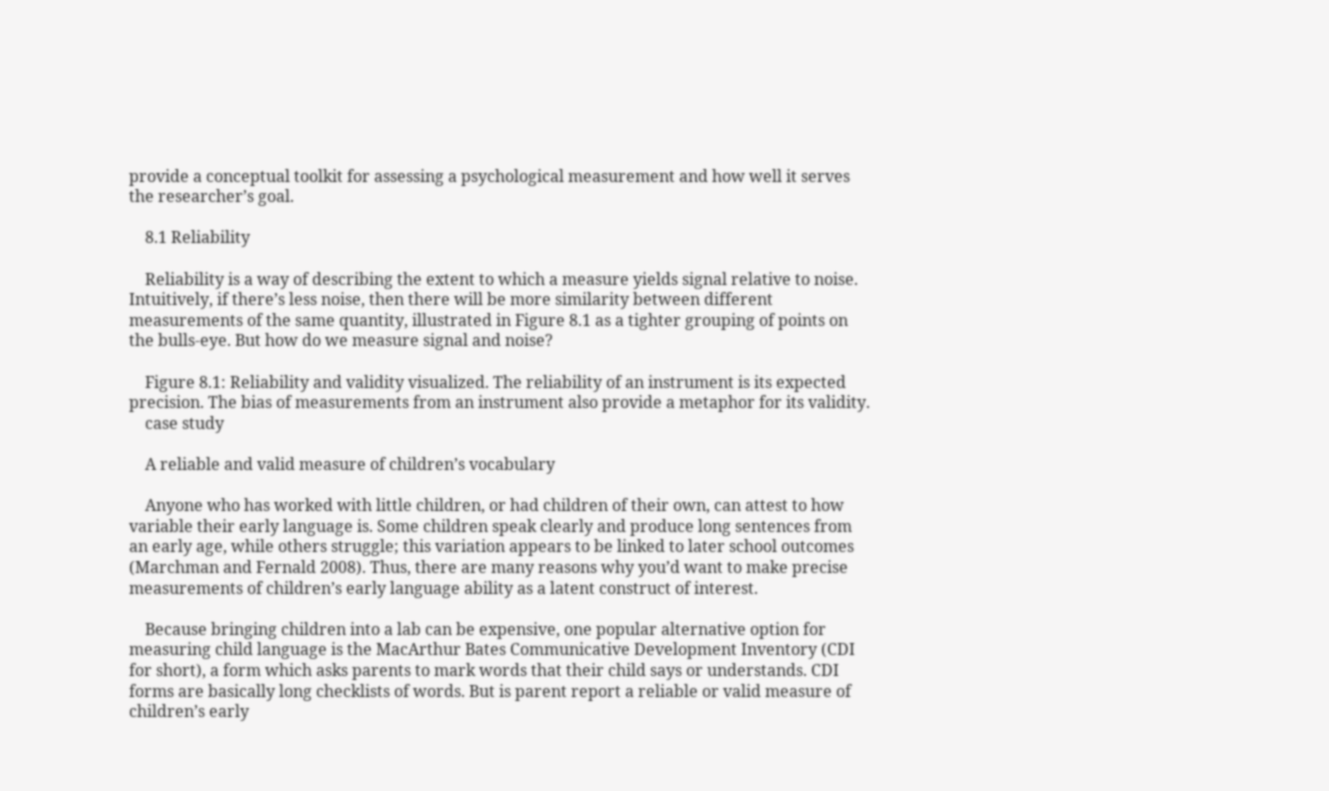provide a conceptual toolkit for assessing a psychological measurement and how well it serves the researcher’s goal.

    8.1 Reliability

    Reliability is a way of describing the extent to which a measure yields signal relative to noise. Intuitively, if there’s less noise, then there will be more similarity between different measurements of the same quantity, illustrated in Figure 8.1 as a tighter grouping of points on the bulls-eye. But how do we measure signal and noise?

    Figure 8.1: Reliability and validity visualized. The reliability of an instrument is its expected precision. The bias of measurements from an instrument also provide a metaphor for its validity.
    case study

    A reliable and valid measure of children’s vocabulary

    Anyone who has worked with little children, or had children of their own, can attest to how variable their early language is. Some children speak clearly and produce long sentences from an early age, while others struggle; this variation appears to be linked to later school outcomes (Marchman and Fernald 2008). Thus, there are many reasons why you’d want to make precise measurements of children’s early language ability as a latent construct of interest.

    Because bringing children into a lab can be expensive, one popular alternative option for measuring child language is the MacArthur Bates Communicative Development Inventory (CDI for short), a form which asks parents to mark words that their child says or understands. CDI forms are basically long checklists of words. But is parent report a reliable or valid measure of children’s early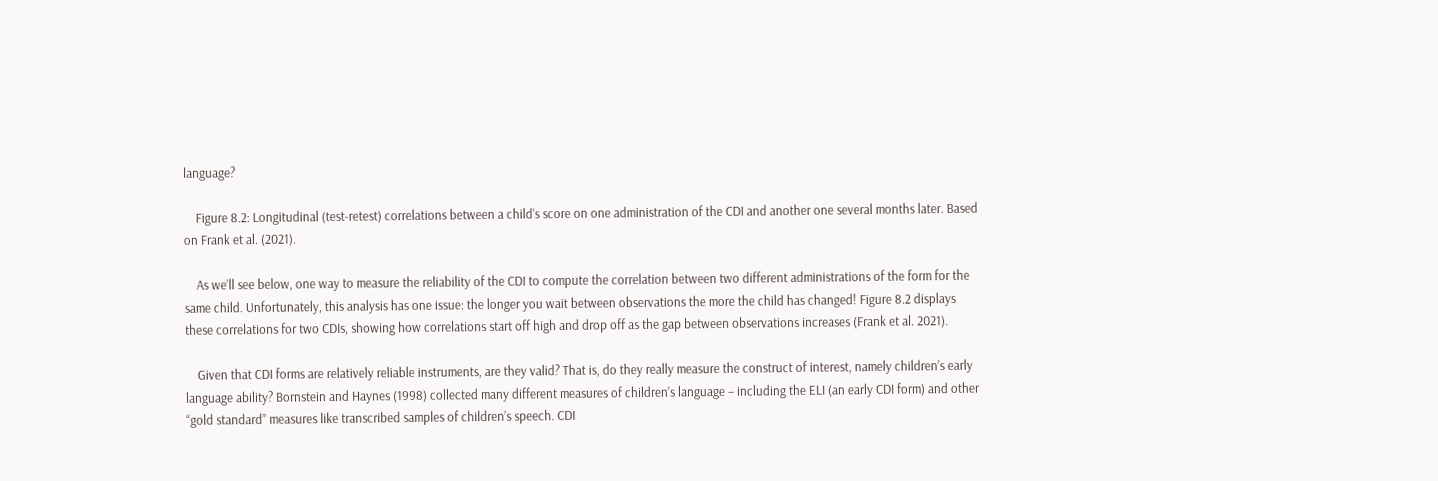language?

    Figure 8.2: Longitudinal (test-retest) correlations between a child’s score on one administration of the CDI and another one several months later. Based on Frank et al. (2021).

    As we’ll see below, one way to measure the reliability of the CDI to compute the correlation between two different administrations of the form for the same child. Unfortunately, this analysis has one issue: the longer you wait between observations the more the child has changed! Figure 8.2 displays these correlations for two CDIs, showing how correlations start off high and drop off as the gap between observations increases (Frank et al. 2021).

    Given that CDI forms are relatively reliable instruments, are they valid? That is, do they really measure the construct of interest, namely children’s early language ability? Bornstein and Haynes (1998) collected many different measures of children’s language – including the ELI (an early CDI form) and other “gold standard” measures like transcribed samples of children’s speech. CDI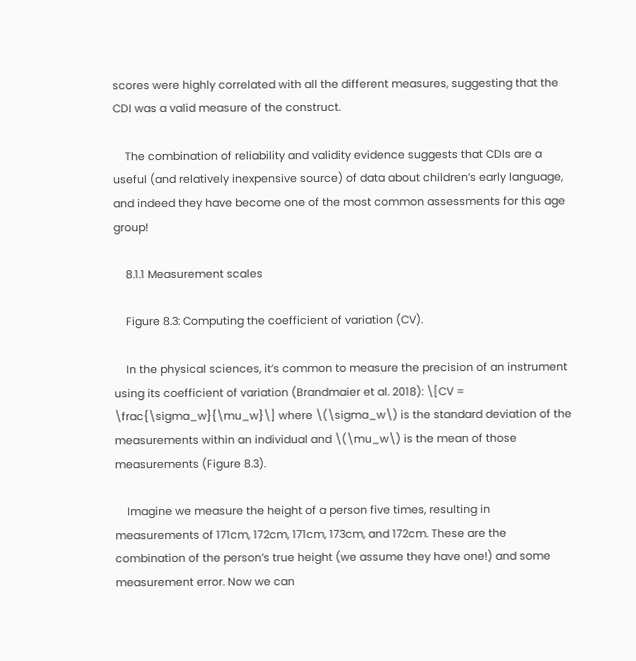scores were highly correlated with all the different measures, suggesting that the CDI was a valid measure of the construct.

    The combination of reliability and validity evidence suggests that CDIs are a useful (and relatively inexpensive source) of data about children’s early language, and indeed they have become one of the most common assessments for this age group!

    8.1.1 Measurement scales

    Figure 8.3: Computing the coefficient of variation (CV).

    In the physical sciences, it’s common to measure the precision of an instrument using its coefficient of variation (Brandmaier et al. 2018): \[CV = \frac{\sigma_w}{\mu_w}\] where \(\sigma_w\) is the standard deviation of the measurements within an individual and \(\mu_w\) is the mean of those measurements (Figure 8.3).

    Imagine we measure the height of a person five times, resulting in measurements of 171cm, 172cm, 171cm, 173cm, and 172cm. These are the combination of the person’s true height (we assume they have one!) and some measurement error. Now we can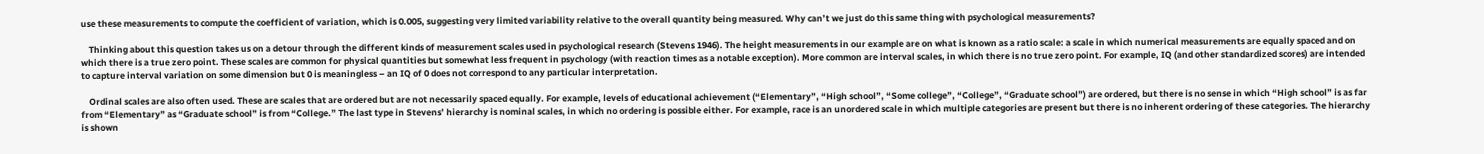use these measurements to compute the coefficient of variation, which is 0.005, suggesting very limited variability relative to the overall quantity being measured. Why can’t we just do this same thing with psychological measurements?

    Thinking about this question takes us on a detour through the different kinds of measurement scales used in psychological research (Stevens 1946). The height measurements in our example are on what is known as a ratio scale: a scale in which numerical measurements are equally spaced and on which there is a true zero point. These scales are common for physical quantities but somewhat less frequent in psychology (with reaction times as a notable exception). More common are interval scales, in which there is no true zero point. For example, IQ (and other standardized scores) are intended to capture interval variation on some dimension but 0 is meaningless – an IQ of 0 does not correspond to any particular interpretation.

    Ordinal scales are also often used. These are scales that are ordered but are not necessarily spaced equally. For example, levels of educational achievement (“Elementary”, “High school”, “Some college”, “College”, “Graduate school”) are ordered, but there is no sense in which “High school” is as far from “Elementary” as “Graduate school” is from “College.” The last type in Stevens’ hierarchy is nominal scales, in which no ordering is possible either. For example, race is an unordered scale in which multiple categories are present but there is no inherent ordering of these categories. The hierarchy is shown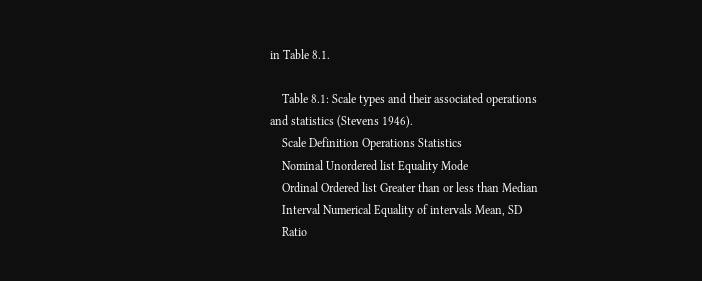in Table 8.1.

    Table 8.1: Scale types and their associated operations and statistics (Stevens 1946).
    Scale Definition Operations Statistics
    Nominal Unordered list Equality Mode
    Ordinal Ordered list Greater than or less than Median
    Interval Numerical Equality of intervals Mean, SD
    Ratio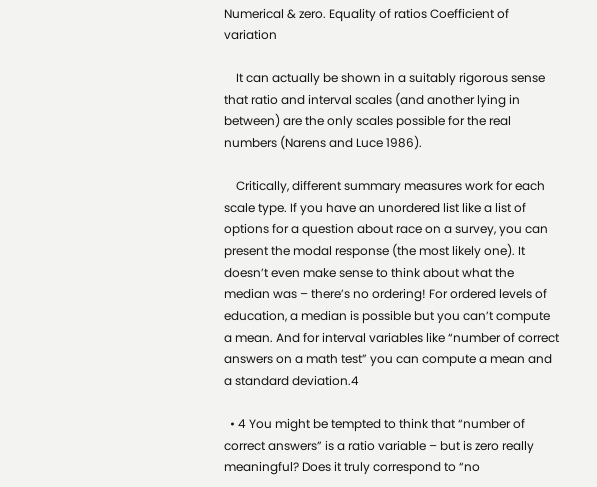Numerical & zero. Equality of ratios Coefficient of variation

    It can actually be shown in a suitably rigorous sense that ratio and interval scales (and another lying in between) are the only scales possible for the real numbers (Narens and Luce 1986).

    Critically, different summary measures work for each scale type. If you have an unordered list like a list of options for a question about race on a survey, you can present the modal response (the most likely one). It doesn’t even make sense to think about what the median was – there’s no ordering! For ordered levels of education, a median is possible but you can’t compute a mean. And for interval variables like “number of correct answers on a math test” you can compute a mean and a standard deviation.4

  • 4 You might be tempted to think that “number of correct answers” is a ratio variable – but is zero really meaningful? Does it truly correspond to “no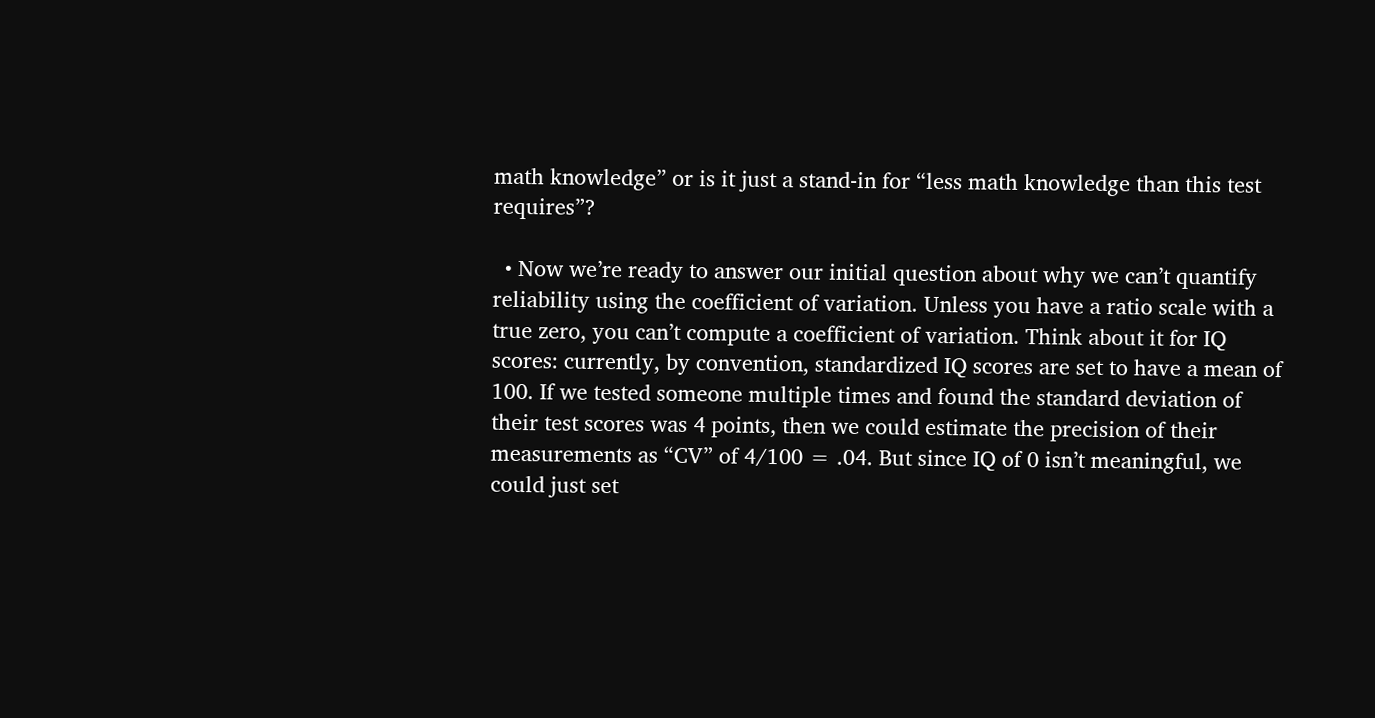math knowledge” or is it just a stand-in for “less math knowledge than this test requires”?

  • Now we’re ready to answer our initial question about why we can’t quantify reliability using the coefficient of variation. Unless you have a ratio scale with a true zero, you can’t compute a coefficient of variation. Think about it for IQ scores: currently, by convention, standardized IQ scores are set to have a mean of 100. If we tested someone multiple times and found the standard deviation of their test scores was 4 points, then we could estimate the precision of their measurements as “CV” of 4/100 = .04. But since IQ of 0 isn’t meaningful, we could just set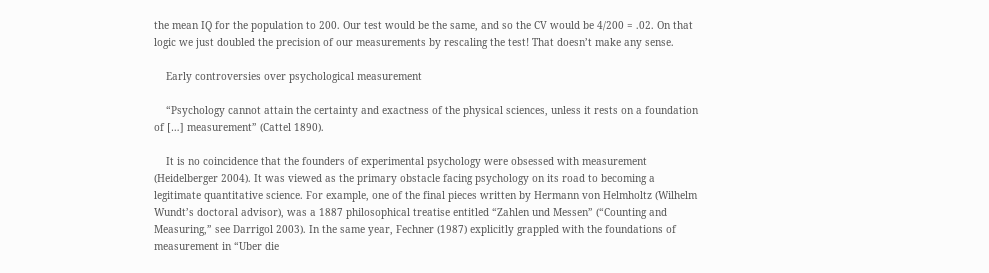the mean IQ for the population to 200. Our test would be the same, and so the CV would be 4/200 = .02. On that logic we just doubled the precision of our measurements by rescaling the test! That doesn’t make any sense.

    Early controversies over psychological measurement

    “Psychology cannot attain the certainty and exactness of the physical sciences, unless it rests on a foundation of […] measurement” (Cattel 1890).

    It is no coincidence that the founders of experimental psychology were obsessed with measurement (Heidelberger 2004). It was viewed as the primary obstacle facing psychology on its road to becoming a legitimate quantitative science. For example, one of the final pieces written by Hermann von Helmholtz (Wilhelm Wundt’s doctoral advisor), was a 1887 philosophical treatise entitled “Zahlen und Messen” (“Counting and Measuring,” see Darrigol 2003). In the same year, Fechner (1987) explicitly grappled with the foundations of measurement in “Uber die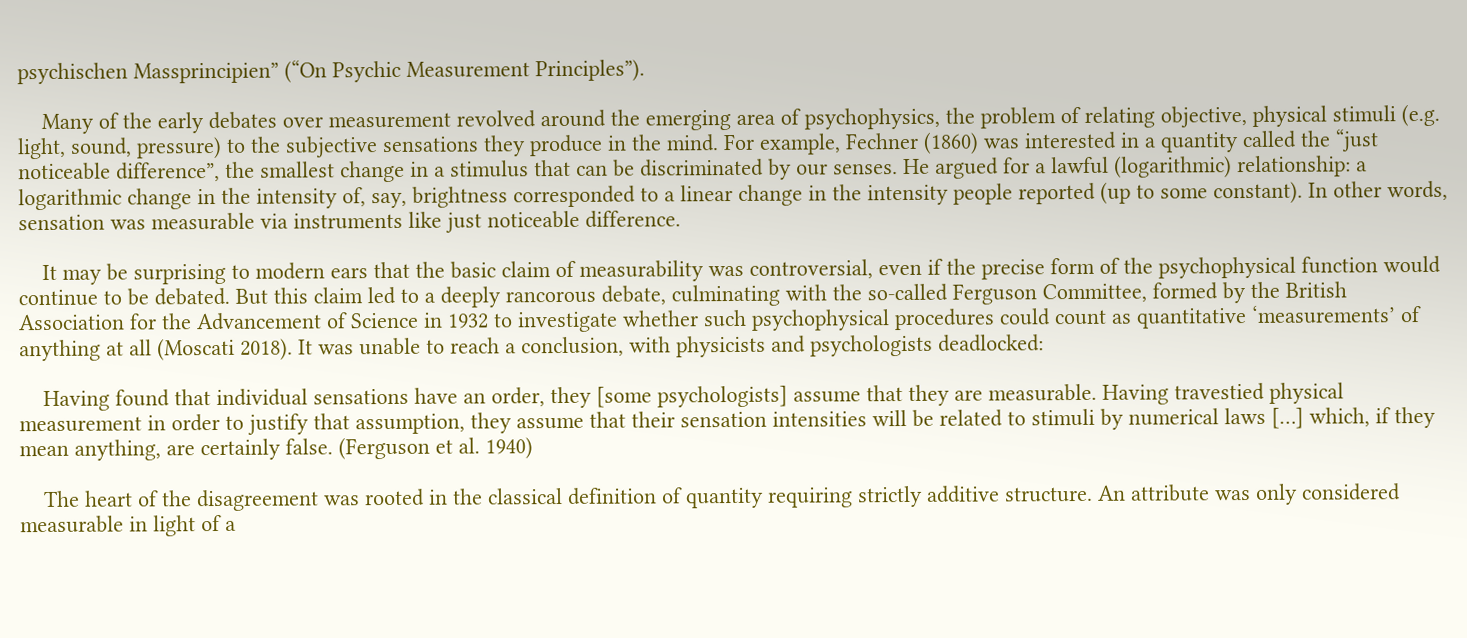psychischen Massprincipien” (“On Psychic Measurement Principles”).

    Many of the early debates over measurement revolved around the emerging area of psychophysics, the problem of relating objective, physical stimuli (e.g. light, sound, pressure) to the subjective sensations they produce in the mind. For example, Fechner (1860) was interested in a quantity called the “just noticeable difference”, the smallest change in a stimulus that can be discriminated by our senses. He argued for a lawful (logarithmic) relationship: a logarithmic change in the intensity of, say, brightness corresponded to a linear change in the intensity people reported (up to some constant). In other words, sensation was measurable via instruments like just noticeable difference.

    It may be surprising to modern ears that the basic claim of measurability was controversial, even if the precise form of the psychophysical function would continue to be debated. But this claim led to a deeply rancorous debate, culminating with the so-called Ferguson Committee, formed by the British Association for the Advancement of Science in 1932 to investigate whether such psychophysical procedures could count as quantitative ‘measurements’ of anything at all (Moscati 2018). It was unable to reach a conclusion, with physicists and psychologists deadlocked:

    Having found that individual sensations have an order, they [some psychologists] assume that they are measurable. Having travestied physical measurement in order to justify that assumption, they assume that their sensation intensities will be related to stimuli by numerical laws […] which, if they mean anything, are certainly false. (Ferguson et al. 1940)

    The heart of the disagreement was rooted in the classical definition of quantity requiring strictly additive structure. An attribute was only considered measurable in light of a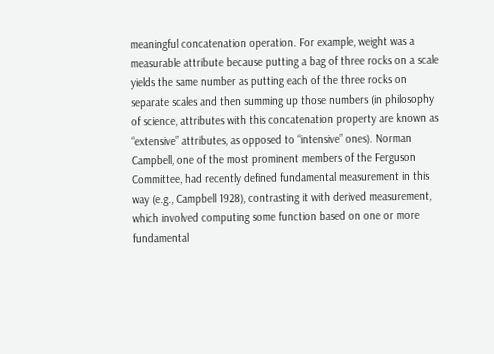meaningful concatenation operation. For example, weight was a measurable attribute because putting a bag of three rocks on a scale yields the same number as putting each of the three rocks on separate scales and then summing up those numbers (in philosophy of science, attributes with this concatenation property are known as “extensive” attributes, as opposed to “intensive” ones). Norman Campbell, one of the most prominent members of the Ferguson Committee, had recently defined fundamental measurement in this way (e.g., Campbell 1928), contrasting it with derived measurement, which involved computing some function based on one or more fundamental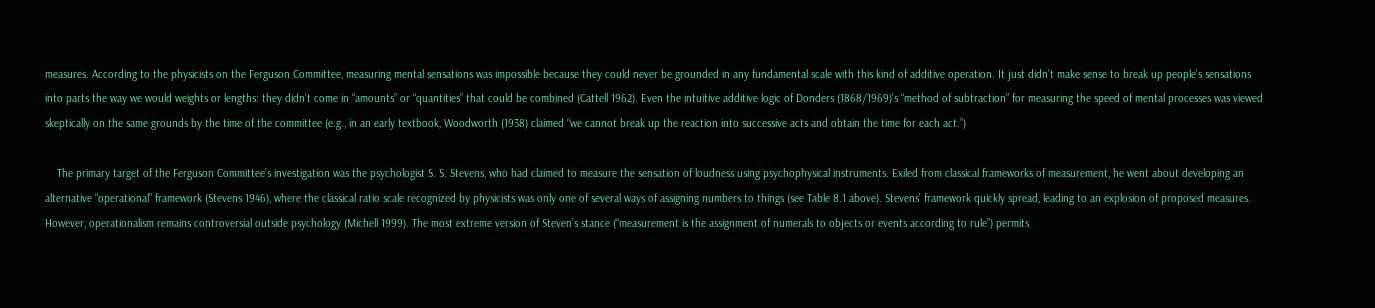measures. According to the physicists on the Ferguson Committee, measuring mental sensations was impossible because they could never be grounded in any fundamental scale with this kind of additive operation. It just didn’t make sense to break up people’s sensations into parts the way we would weights or lengths: they didn’t come in “amounts” or “quantities” that could be combined (Cattell 1962). Even the intuitive additive logic of Donders (1868/1969)’s “method of subtraction” for measuring the speed of mental processes was viewed skeptically on the same grounds by the time of the committee (e.g., in an early textbook, Woodworth (1938) claimed “we cannot break up the reaction into successive acts and obtain the time for each act.”)

    The primary target of the Ferguson Committee’s investigation was the psychologist S. S. Stevens, who had claimed to measure the sensation of loudness using psychophysical instruments. Exiled from classical frameworks of measurement, he went about developing an alternative “operational” framework (Stevens 1946), where the classical ratio scale recognized by physicists was only one of several ways of assigning numbers to things (see Table 8.1 above). Stevens’ framework quickly spread, leading to an explosion of proposed measures. However, operationalism remains controversial outside psychology (Michell 1999). The most extreme version of Steven’s stance (“measurement is the assignment of numerals to objects or events according to rule”) permits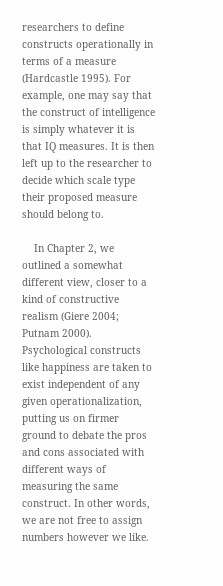researchers to define constructs operationally in terms of a measure (Hardcastle 1995). For example, one may say that the construct of intelligence is simply whatever it is that IQ measures. It is then left up to the researcher to decide which scale type their proposed measure should belong to.

    In Chapter 2, we outlined a somewhat different view, closer to a kind of constructive realism (Giere 2004; Putnam 2000). Psychological constructs like happiness are taken to exist independent of any given operationalization, putting us on firmer ground to debate the pros and cons associated with different ways of measuring the same construct. In other words, we are not free to assign numbers however we like.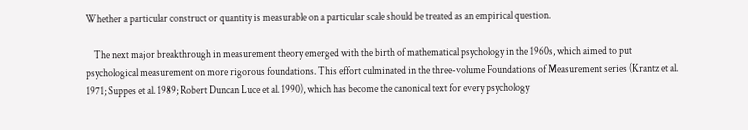Whether a particular construct or quantity is measurable on a particular scale should be treated as an empirical question.

    The next major breakthrough in measurement theory emerged with the birth of mathematical psychology in the 1960s, which aimed to put psychological measurement on more rigorous foundations. This effort culminated in the three-volume Foundations of Measurement series (Krantz et al. 1971; Suppes et al. 1989; Robert Duncan Luce et al. 1990), which has become the canonical text for every psychology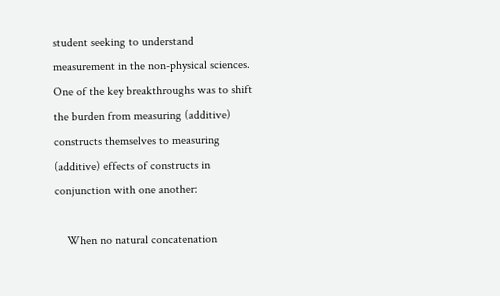student seeking to understand measurement in the non-physical sciences. One of the key breakthroughs was to shift the burden from measuring (additive) constructs themselves to measuring (additive) effects of constructs in conjunction with one another:

    When no natural concatenation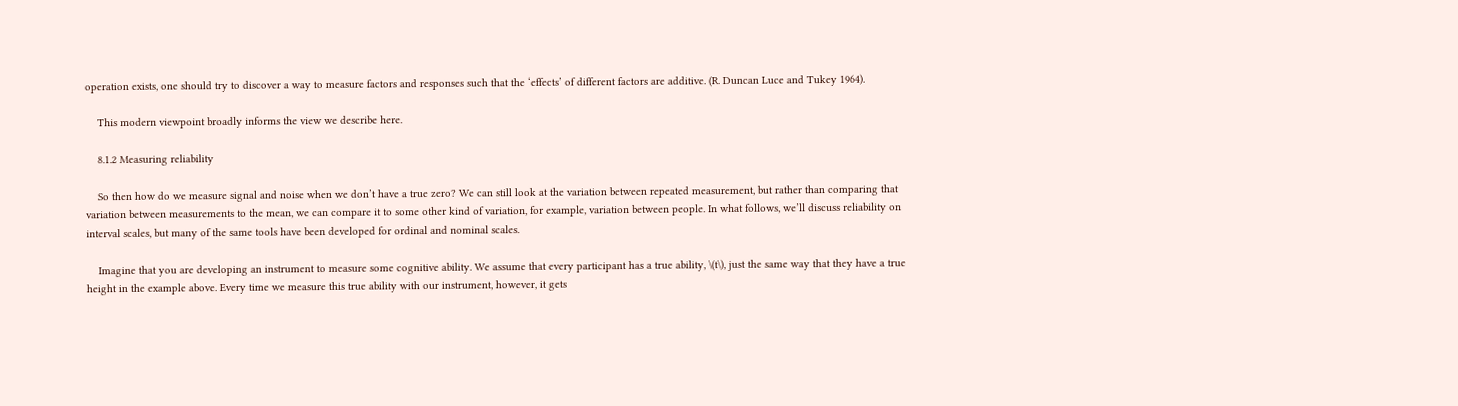operation exists, one should try to discover a way to measure factors and responses such that the ‘effects’ of different factors are additive. (R. Duncan Luce and Tukey 1964).

    This modern viewpoint broadly informs the view we describe here.

    8.1.2 Measuring reliability

    So then how do we measure signal and noise when we don’t have a true zero? We can still look at the variation between repeated measurement, but rather than comparing that variation between measurements to the mean, we can compare it to some other kind of variation, for example, variation between people. In what follows, we’ll discuss reliability on interval scales, but many of the same tools have been developed for ordinal and nominal scales.

    Imagine that you are developing an instrument to measure some cognitive ability. We assume that every participant has a true ability, \(t\), just the same way that they have a true height in the example above. Every time we measure this true ability with our instrument, however, it gets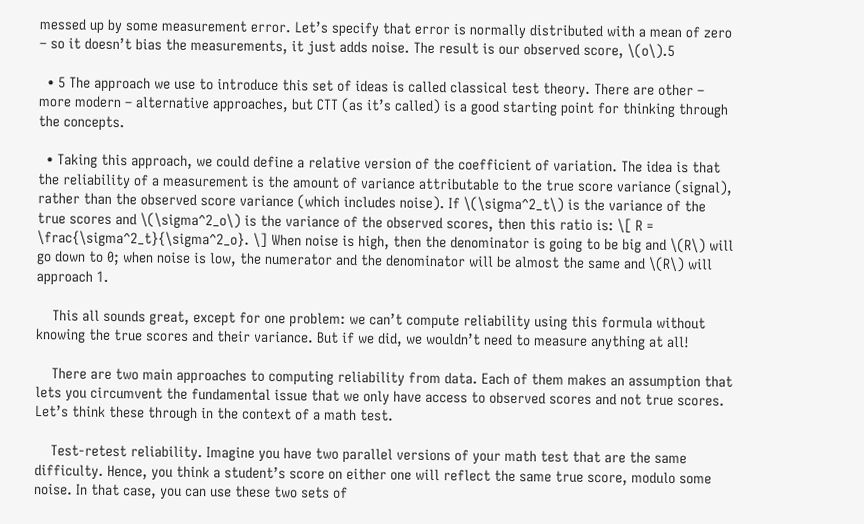messed up by some measurement error. Let’s specify that error is normally distributed with a mean of zero – so it doesn’t bias the measurements, it just adds noise. The result is our observed score, \(o\).5

  • 5 The approach we use to introduce this set of ideas is called classical test theory. There are other – more modern – alternative approaches, but CTT (as it’s called) is a good starting point for thinking through the concepts.

  • Taking this approach, we could define a relative version of the coefficient of variation. The idea is that the reliability of a measurement is the amount of variance attributable to the true score variance (signal), rather than the observed score variance (which includes noise). If \(\sigma^2_t\) is the variance of the true scores and \(\sigma^2_o\) is the variance of the observed scores, then this ratio is: \[ R = \frac{\sigma^2_t}{\sigma^2_o}. \] When noise is high, then the denominator is going to be big and \(R\) will go down to 0; when noise is low, the numerator and the denominator will be almost the same and \(R\) will approach 1.

    This all sounds great, except for one problem: we can’t compute reliability using this formula without knowing the true scores and their variance. But if we did, we wouldn’t need to measure anything at all!

    There are two main approaches to computing reliability from data. Each of them makes an assumption that lets you circumvent the fundamental issue that we only have access to observed scores and not true scores. Let’s think these through in the context of a math test.

    Test-retest reliability. Imagine you have two parallel versions of your math test that are the same difficulty. Hence, you think a student’s score on either one will reflect the same true score, modulo some noise. In that case, you can use these two sets of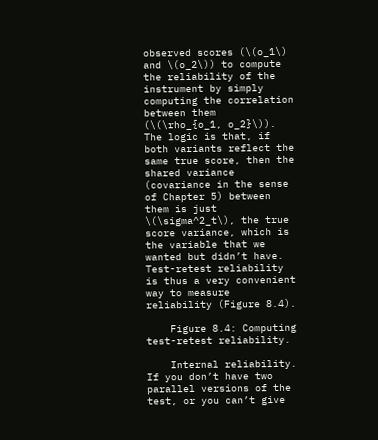observed scores (\(o_1\) and \(o_2\)) to compute the reliability of the instrument by simply computing the correlation between them (\(\rho_{o_1, o_2}\)). The logic is that, if both variants reflect the same true score, then the shared variance (covariance in the sense of Chapter 5) between them is just \(\sigma^2_t\), the true score variance, which is the variable that we wanted but didn’t have. Test-retest reliability is thus a very convenient way to measure reliability (Figure 8.4).

    Figure 8.4: Computing test-retest reliability.

    Internal reliability. If you don’t have two parallel versions of the test, or you can’t give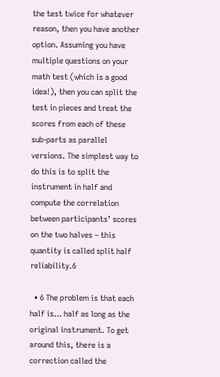the test twice for whatever reason, then you have another option. Assuming you have multiple questions on your math test (which is a good idea!), then you can split the test in pieces and treat the scores from each of these sub-parts as parallel versions. The simplest way to do this is to split the instrument in half and compute the correlation between participants’ scores on the two halves – this quantity is called split half reliability.6

  • 6 The problem is that each half is… half as long as the original instrument. To get around this, there is a correction called the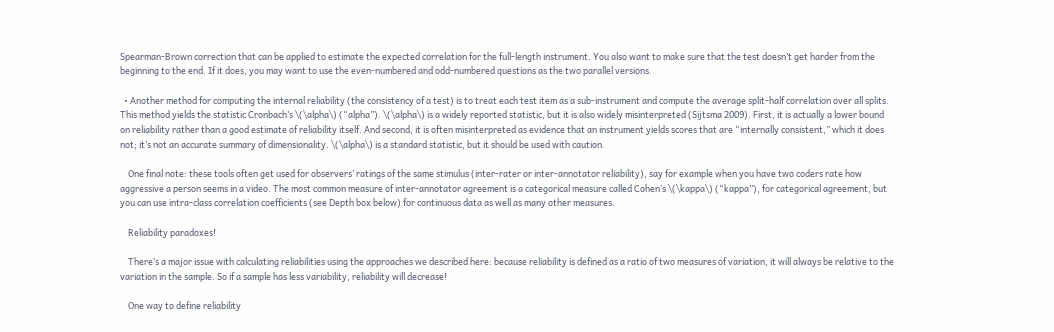Spearman-Brown correction that can be applied to estimate the expected correlation for the full-length instrument. You also want to make sure that the test doesn’t get harder from the beginning to the end. If it does, you may want to use the even-numbered and odd-numbered questions as the two parallel versions.

  • Another method for computing the internal reliability (the consistency of a test) is to treat each test item as a sub-instrument and compute the average split-half correlation over all splits. This method yields the statistic Cronbach’s \(\alpha\) (“alpha”). \(\alpha\) is a widely reported statistic, but it is also widely misinterpreted (Sijtsma 2009). First, it is actually a lower bound on reliability rather than a good estimate of reliability itself. And second, it is often misinterpreted as evidence that an instrument yields scores that are “internally consistent,” which it does not; it’s not an accurate summary of dimensionality. \(\alpha\) is a standard statistic, but it should be used with caution.

    One final note: these tools often get used for observers’ ratings of the same stimulus (inter-rater or inter-annotator reliability), say for example when you have two coders rate how aggressive a person seems in a video. The most common measure of inter-annotator agreement is a categorical measure called Cohen’s \(\kappa\) (“kappa”), for categorical agreement, but you can use intra-class correlation coefficients (see Depth box below) for continuous data as well as many other measures.

    Reliability paradoxes!

    There’s a major issue with calculating reliabilities using the approaches we described here: because reliability is defined as a ratio of two measures of variation, it will always be relative to the variation in the sample. So if a sample has less variability, reliability will decrease!

    One way to define reliability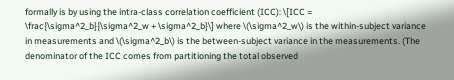formally is by using the intra-class correlation coefficient (ICC): \[ICC = \frac{\sigma^2_b}{\sigma^2_w + \sigma^2_b}\] where \(\sigma^2_w\) is the within-subject variance in measurements and \(\sigma^2_b\) is the between-subject variance in the measurements. (The denominator of the ICC comes from partitioning the total observed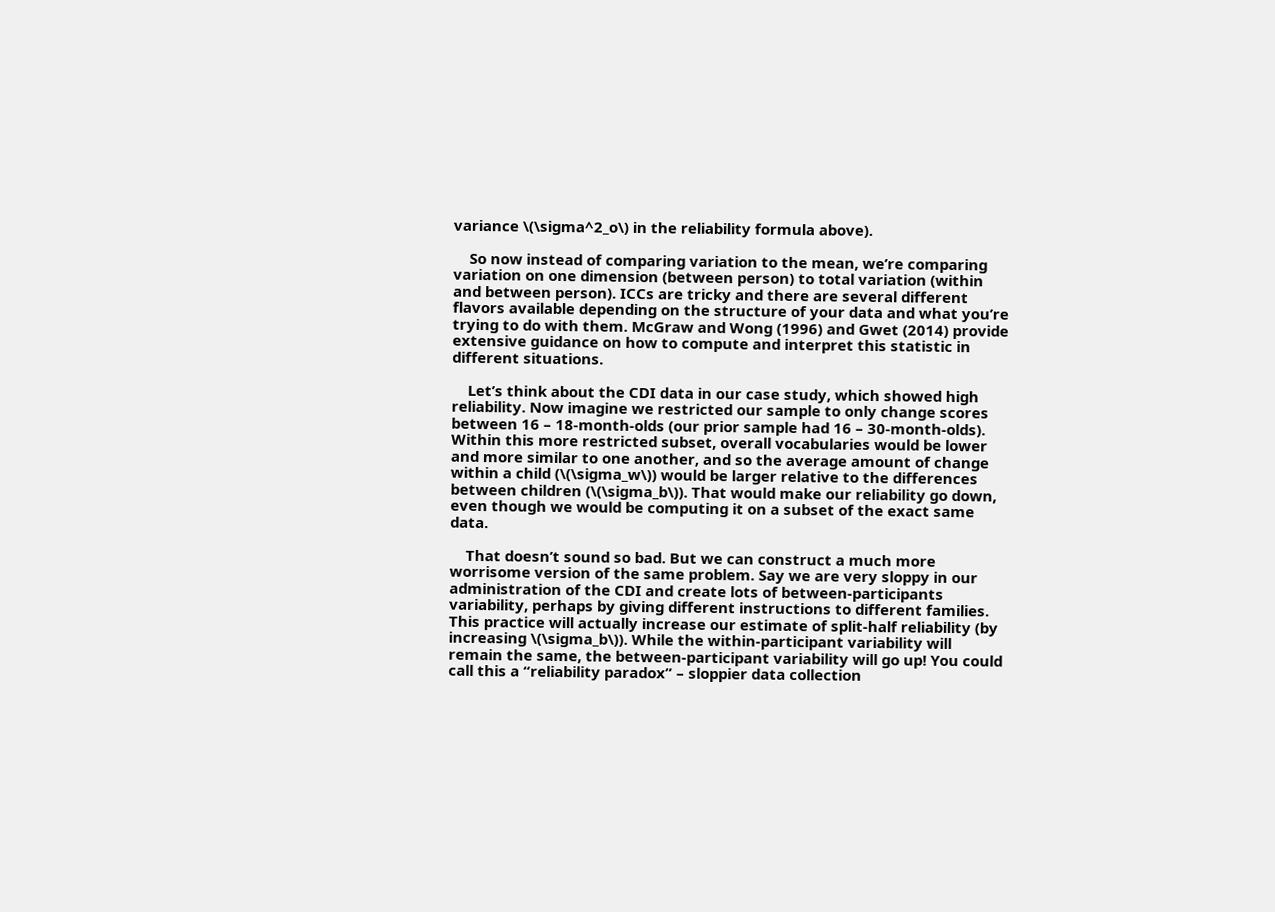variance \(\sigma^2_o\) in the reliability formula above).

    So now instead of comparing variation to the mean, we’re comparing variation on one dimension (between person) to total variation (within and between person). ICCs are tricky and there are several different flavors available depending on the structure of your data and what you’re trying to do with them. McGraw and Wong (1996) and Gwet (2014) provide extensive guidance on how to compute and interpret this statistic in different situations.

    Let’s think about the CDI data in our case study, which showed high reliability. Now imagine we restricted our sample to only change scores between 16 – 18-month-olds (our prior sample had 16 – 30-month-olds). Within this more restricted subset, overall vocabularies would be lower and more similar to one another, and so the average amount of change within a child (\(\sigma_w\)) would be larger relative to the differences between children (\(\sigma_b\)). That would make our reliability go down, even though we would be computing it on a subset of the exact same data.

    That doesn’t sound so bad. But we can construct a much more worrisome version of the same problem. Say we are very sloppy in our administration of the CDI and create lots of between-participants variability, perhaps by giving different instructions to different families. This practice will actually increase our estimate of split-half reliability (by increasing \(\sigma_b\)). While the within-participant variability will remain the same, the between-participant variability will go up! You could call this a “reliability paradox” – sloppier data collection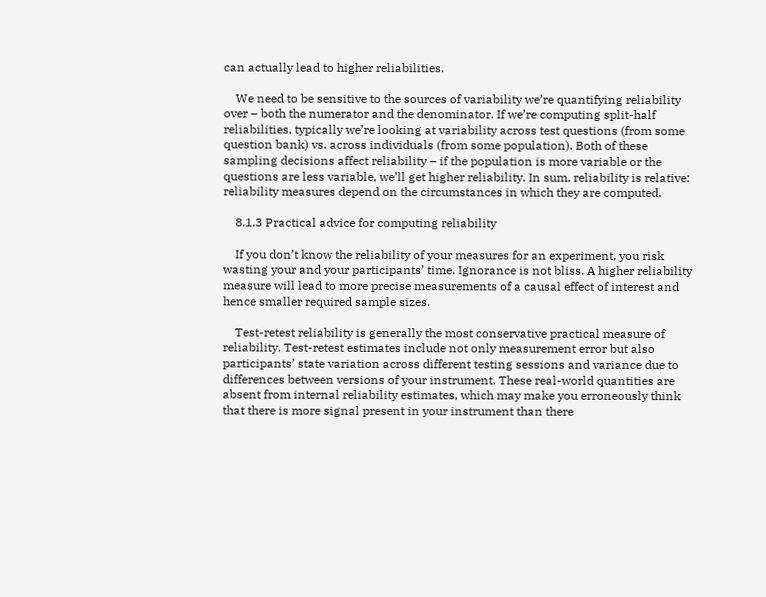can actually lead to higher reliabilities.

    We need to be sensitive to the sources of variability we’re quantifying reliability over – both the numerator and the denominator. If we’re computing split-half reliabilities, typically we’re looking at variability across test questions (from some question bank) vs. across individuals (from some population). Both of these sampling decisions affect reliability – if the population is more variable or the questions are less variable, we’ll get higher reliability. In sum, reliability is relative: reliability measures depend on the circumstances in which they are computed.

    8.1.3 Practical advice for computing reliability

    If you don’t know the reliability of your measures for an experiment, you risk wasting your and your participants’ time. Ignorance is not bliss. A higher reliability measure will lead to more precise measurements of a causal effect of interest and hence smaller required sample sizes.

    Test-retest reliability is generally the most conservative practical measure of reliability. Test-retest estimates include not only measurement error but also participants’ state variation across different testing sessions and variance due to differences between versions of your instrument. These real-world quantities are absent from internal reliability estimates, which may make you erroneously think that there is more signal present in your instrument than there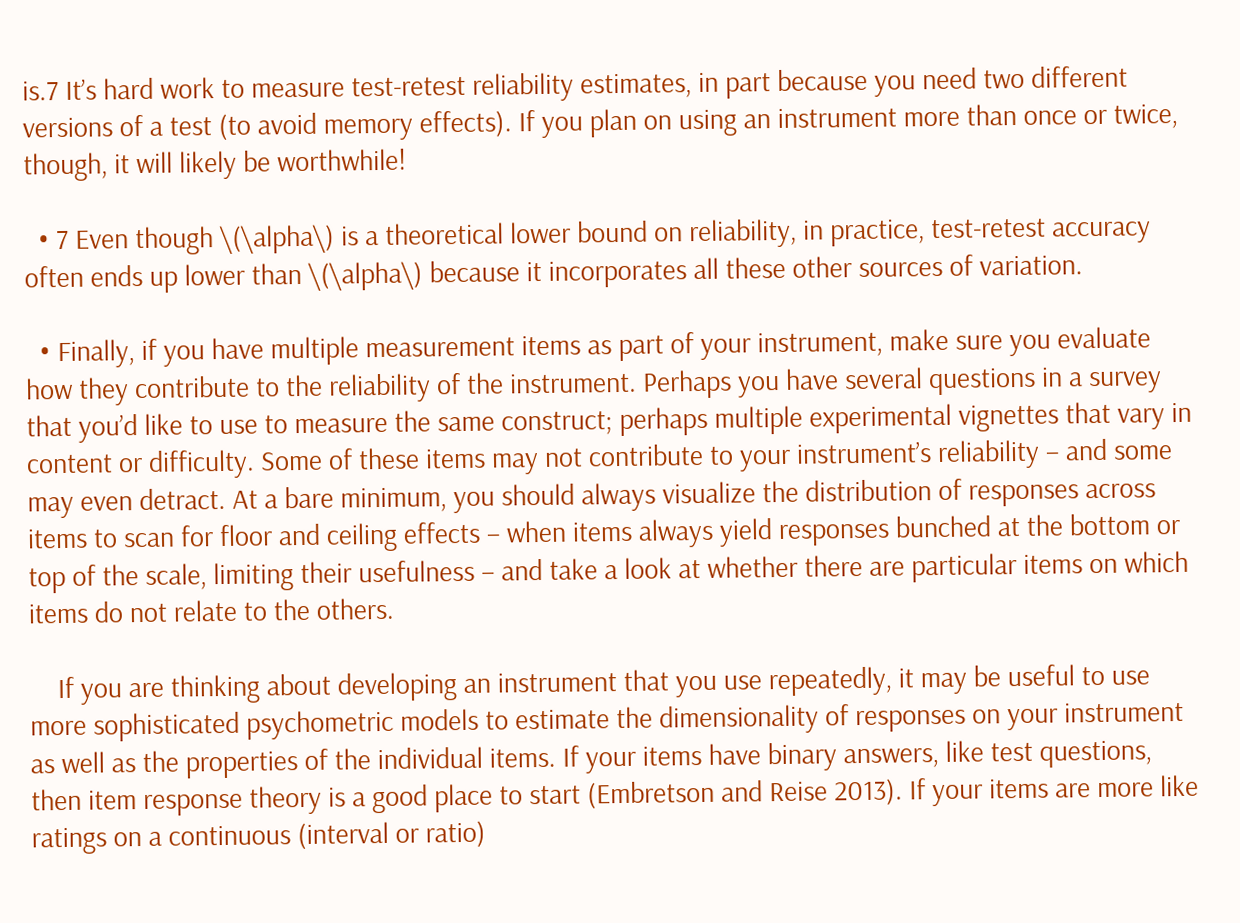is.7 It’s hard work to measure test-retest reliability estimates, in part because you need two different versions of a test (to avoid memory effects). If you plan on using an instrument more than once or twice, though, it will likely be worthwhile!

  • 7 Even though \(\alpha\) is a theoretical lower bound on reliability, in practice, test-retest accuracy often ends up lower than \(\alpha\) because it incorporates all these other sources of variation.

  • Finally, if you have multiple measurement items as part of your instrument, make sure you evaluate how they contribute to the reliability of the instrument. Perhaps you have several questions in a survey that you’d like to use to measure the same construct; perhaps multiple experimental vignettes that vary in content or difficulty. Some of these items may not contribute to your instrument’s reliability – and some may even detract. At a bare minimum, you should always visualize the distribution of responses across items to scan for floor and ceiling effects – when items always yield responses bunched at the bottom or top of the scale, limiting their usefulness – and take a look at whether there are particular items on which items do not relate to the others.

    If you are thinking about developing an instrument that you use repeatedly, it may be useful to use more sophisticated psychometric models to estimate the dimensionality of responses on your instrument as well as the properties of the individual items. If your items have binary answers, like test questions, then item response theory is a good place to start (Embretson and Reise 2013). If your items are more like ratings on a continuous (interval or ratio)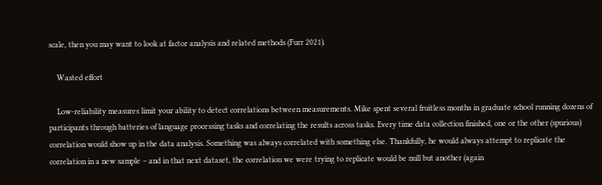scale, then you may want to look at factor analysis and related methods (Furr 2021).

    Wasted effort

    Low-reliability measures limit your ability to detect correlations between measurements. Mike spent several fruitless months in graduate school running dozens of participants through batteries of language processing tasks and correlating the results across tasks. Every time data collection finished, one or the other (spurious) correlation would show up in the data analysis. Something was always correlated with something else. Thankfully, he would always attempt to replicate the correlation in a new sample – and in that next dataset, the correlation we were trying to replicate would be null but another (again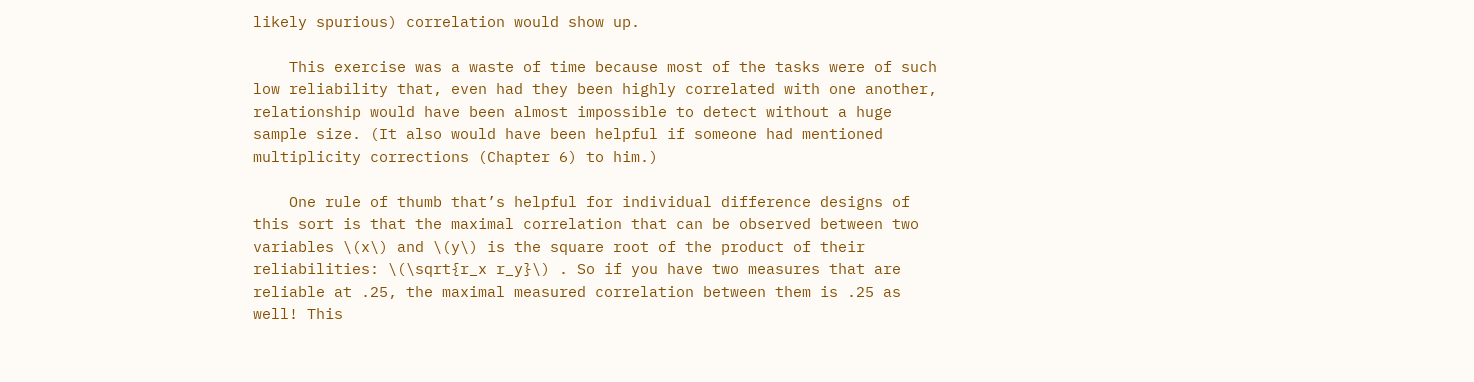likely spurious) correlation would show up.

    This exercise was a waste of time because most of the tasks were of such low reliability that, even had they been highly correlated with one another, relationship would have been almost impossible to detect without a huge sample size. (It also would have been helpful if someone had mentioned multiplicity corrections (Chapter 6) to him.)

    One rule of thumb that’s helpful for individual difference designs of this sort is that the maximal correlation that can be observed between two variables \(x\) and \(y\) is the square root of the product of their reliabilities: \(\sqrt{r_x r_y}\) . So if you have two measures that are reliable at .25, the maximal measured correlation between them is .25 as well! This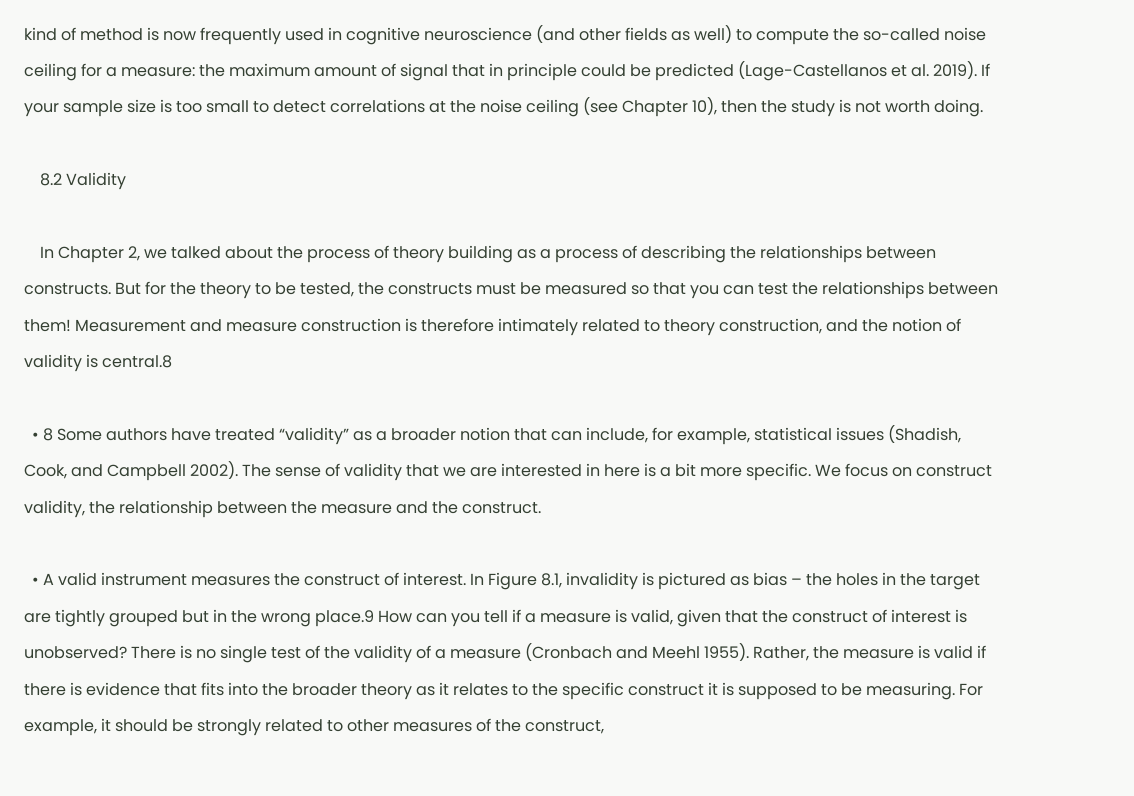kind of method is now frequently used in cognitive neuroscience (and other fields as well) to compute the so-called noise ceiling for a measure: the maximum amount of signal that in principle could be predicted (Lage-Castellanos et al. 2019). If your sample size is too small to detect correlations at the noise ceiling (see Chapter 10), then the study is not worth doing.

    8.2 Validity

    In Chapter 2, we talked about the process of theory building as a process of describing the relationships between constructs. But for the theory to be tested, the constructs must be measured so that you can test the relationships between them! Measurement and measure construction is therefore intimately related to theory construction, and the notion of validity is central.8

  • 8 Some authors have treated “validity” as a broader notion that can include, for example, statistical issues (Shadish, Cook, and Campbell 2002). The sense of validity that we are interested in here is a bit more specific. We focus on construct validity, the relationship between the measure and the construct.

  • A valid instrument measures the construct of interest. In Figure 8.1, invalidity is pictured as bias – the holes in the target are tightly grouped but in the wrong place.9 How can you tell if a measure is valid, given that the construct of interest is unobserved? There is no single test of the validity of a measure (Cronbach and Meehl 1955). Rather, the measure is valid if there is evidence that fits into the broader theory as it relates to the specific construct it is supposed to be measuring. For example, it should be strongly related to other measures of the construct,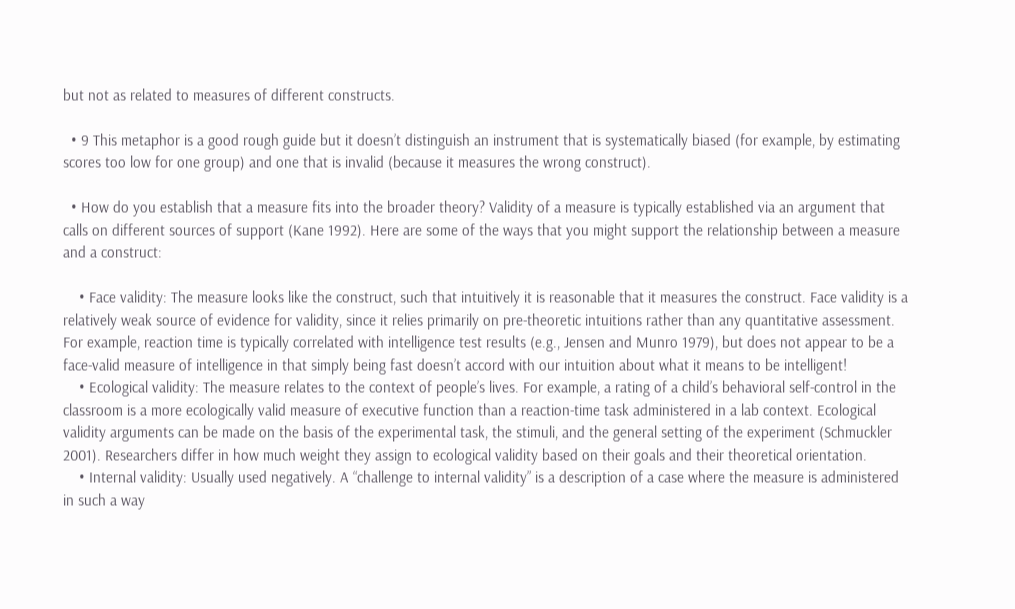but not as related to measures of different constructs.

  • 9 This metaphor is a good rough guide but it doesn’t distinguish an instrument that is systematically biased (for example, by estimating scores too low for one group) and one that is invalid (because it measures the wrong construct).

  • How do you establish that a measure fits into the broader theory? Validity of a measure is typically established via an argument that calls on different sources of support (Kane 1992). Here are some of the ways that you might support the relationship between a measure and a construct:

    • Face validity: The measure looks like the construct, such that intuitively it is reasonable that it measures the construct. Face validity is a relatively weak source of evidence for validity, since it relies primarily on pre-theoretic intuitions rather than any quantitative assessment. For example, reaction time is typically correlated with intelligence test results (e.g., Jensen and Munro 1979), but does not appear to be a face-valid measure of intelligence in that simply being fast doesn’t accord with our intuition about what it means to be intelligent!
    • Ecological validity: The measure relates to the context of people’s lives. For example, a rating of a child’s behavioral self-control in the classroom is a more ecologically valid measure of executive function than a reaction-time task administered in a lab context. Ecological validity arguments can be made on the basis of the experimental task, the stimuli, and the general setting of the experiment (Schmuckler 2001). Researchers differ in how much weight they assign to ecological validity based on their goals and their theoretical orientation.
    • Internal validity: Usually used negatively. A “challenge to internal validity” is a description of a case where the measure is administered in such a way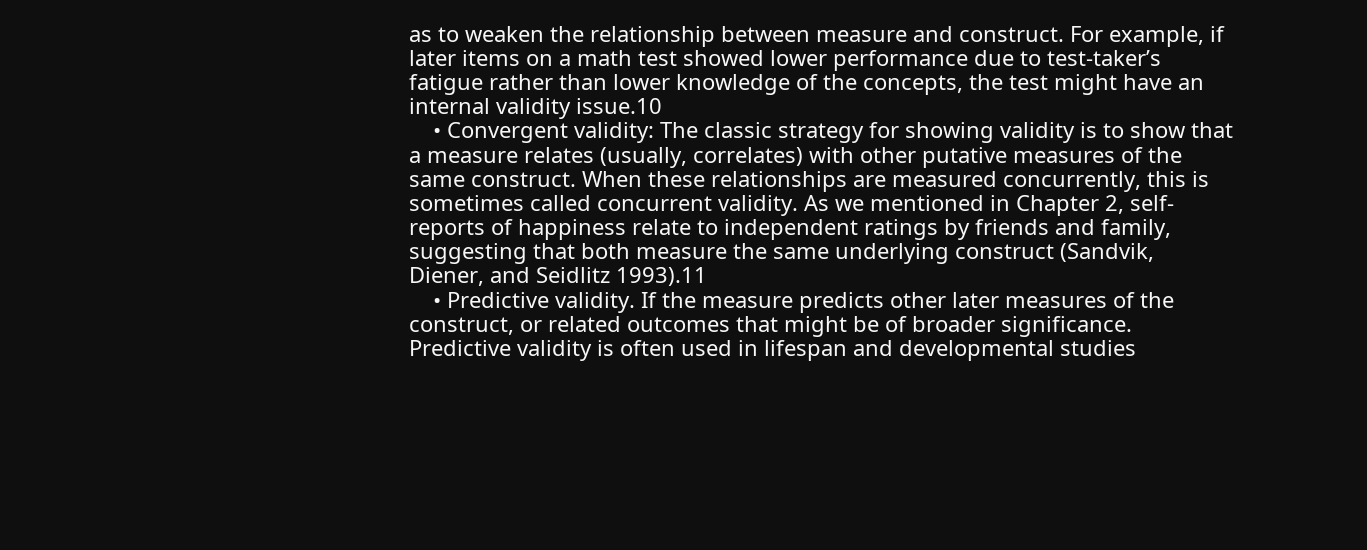as to weaken the relationship between measure and construct. For example, if later items on a math test showed lower performance due to test-taker’s fatigue rather than lower knowledge of the concepts, the test might have an internal validity issue.10
    • Convergent validity: The classic strategy for showing validity is to show that a measure relates (usually, correlates) with other putative measures of the same construct. When these relationships are measured concurrently, this is sometimes called concurrent validity. As we mentioned in Chapter 2, self-reports of happiness relate to independent ratings by friends and family, suggesting that both measure the same underlying construct (Sandvik, Diener, and Seidlitz 1993).11
    • Predictive validity. If the measure predicts other later measures of the construct, or related outcomes that might be of broader significance. Predictive validity is often used in lifespan and developmental studies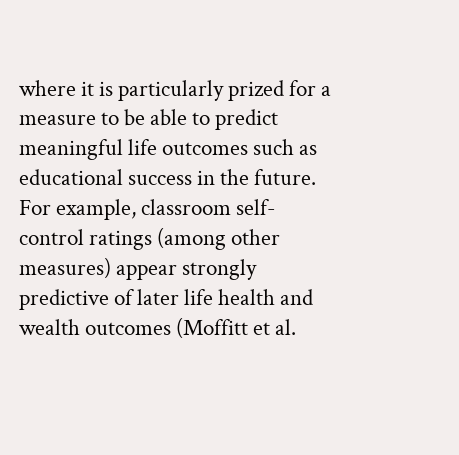where it is particularly prized for a measure to be able to predict meaningful life outcomes such as educational success in the future. For example, classroom self-control ratings (among other measures) appear strongly predictive of later life health and wealth outcomes (Moffitt et al.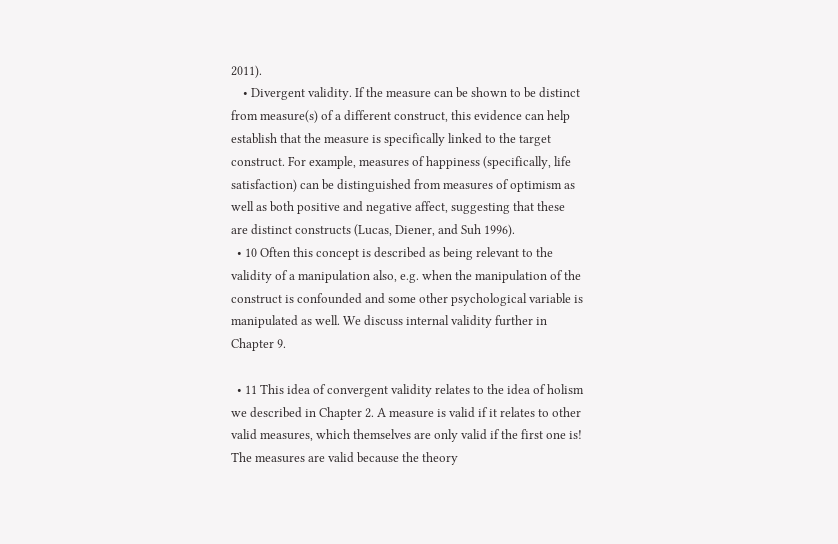2011).
    • Divergent validity. If the measure can be shown to be distinct from measure(s) of a different construct, this evidence can help establish that the measure is specifically linked to the target construct. For example, measures of happiness (specifically, life satisfaction) can be distinguished from measures of optimism as well as both positive and negative affect, suggesting that these are distinct constructs (Lucas, Diener, and Suh 1996).
  • 10 Often this concept is described as being relevant to the validity of a manipulation also, e.g. when the manipulation of the construct is confounded and some other psychological variable is manipulated as well. We discuss internal validity further in Chapter 9.

  • 11 This idea of convergent validity relates to the idea of holism we described in Chapter 2. A measure is valid if it relates to other valid measures, which themselves are only valid if the first one is! The measures are valid because the theory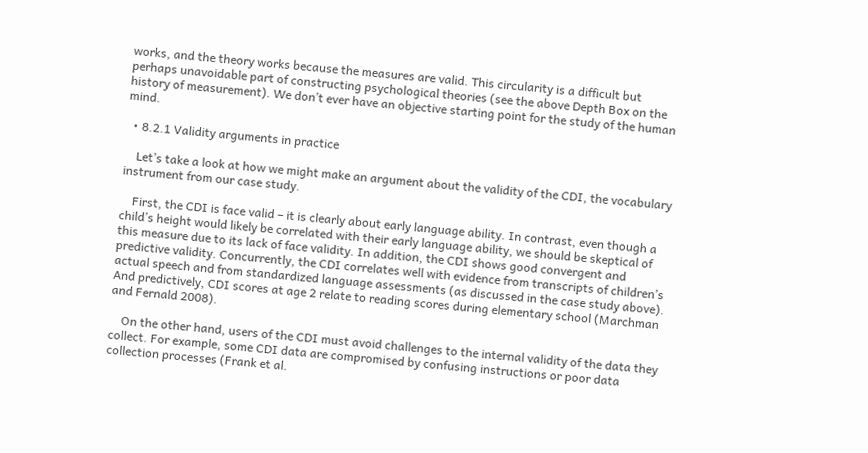works, and the theory works because the measures are valid. This circularity is a difficult but perhaps unavoidable part of constructing psychological theories (see the above Depth Box on the history of measurement). We don’t ever have an objective starting point for the study of the human mind.

  • 8.2.1 Validity arguments in practice

    Let’s take a look at how we might make an argument about the validity of the CDI, the vocabulary instrument from our case study.

    First, the CDI is face valid – it is clearly about early language ability. In contrast, even though a child’s height would likely be correlated with their early language ability, we should be skeptical of this measure due to its lack of face validity. In addition, the CDI shows good convergent and predictive validity. Concurrently, the CDI correlates well with evidence from transcripts of children’s actual speech and from standardized language assessments (as discussed in the case study above). And predictively, CDI scores at age 2 relate to reading scores during elementary school (Marchman and Fernald 2008).

    On the other hand, users of the CDI must avoid challenges to the internal validity of the data they collect. For example, some CDI data are compromised by confusing instructions or poor data collection processes (Frank et al.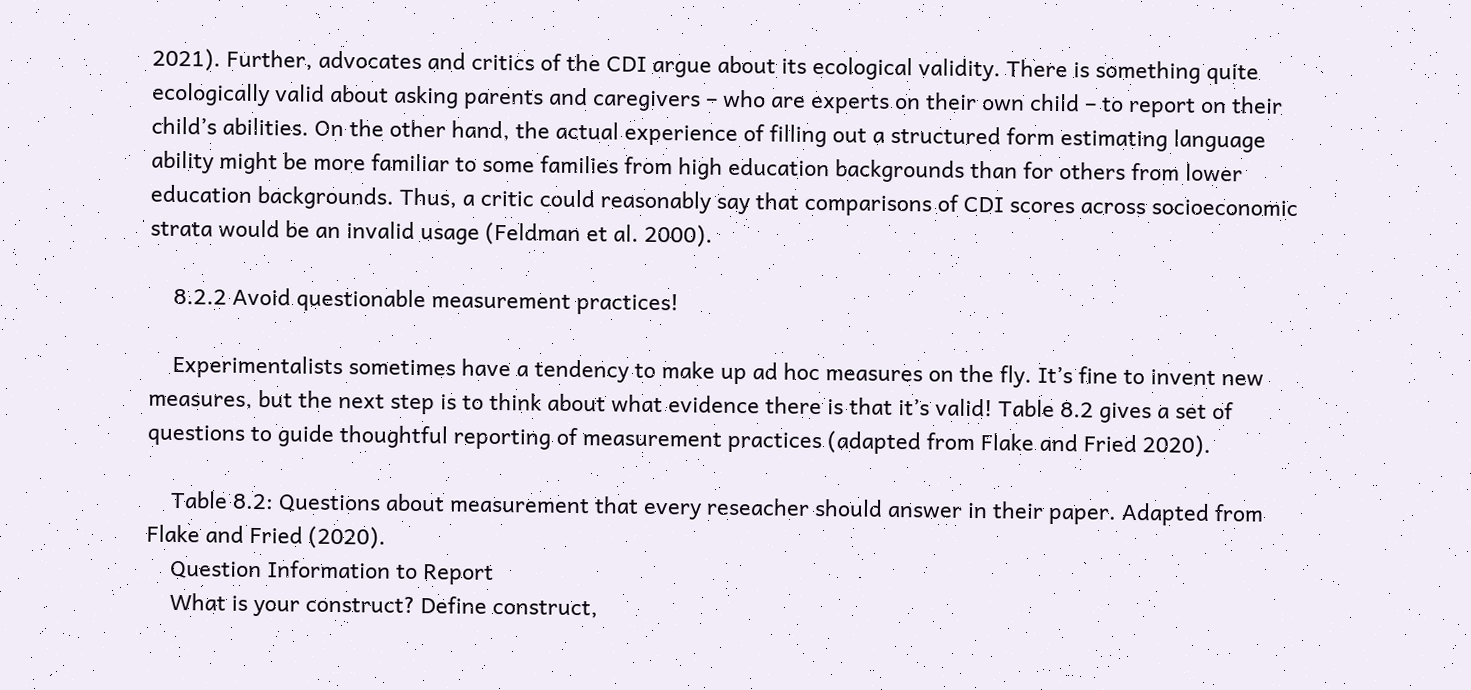2021). Further, advocates and critics of the CDI argue about its ecological validity. There is something quite ecologically valid about asking parents and caregivers – who are experts on their own child – to report on their child’s abilities. On the other hand, the actual experience of filling out a structured form estimating language ability might be more familiar to some families from high education backgrounds than for others from lower education backgrounds. Thus, a critic could reasonably say that comparisons of CDI scores across socioeconomic strata would be an invalid usage (Feldman et al. 2000).

    8.2.2 Avoid questionable measurement practices!

    Experimentalists sometimes have a tendency to make up ad hoc measures on the fly. It’s fine to invent new measures, but the next step is to think about what evidence there is that it’s valid! Table 8.2 gives a set of questions to guide thoughtful reporting of measurement practices (adapted from Flake and Fried 2020).

    Table 8.2: Questions about measurement that every reseacher should answer in their paper. Adapted from Flake and Fried (2020).
    Question Information to Report
    What is your construct? Define construct,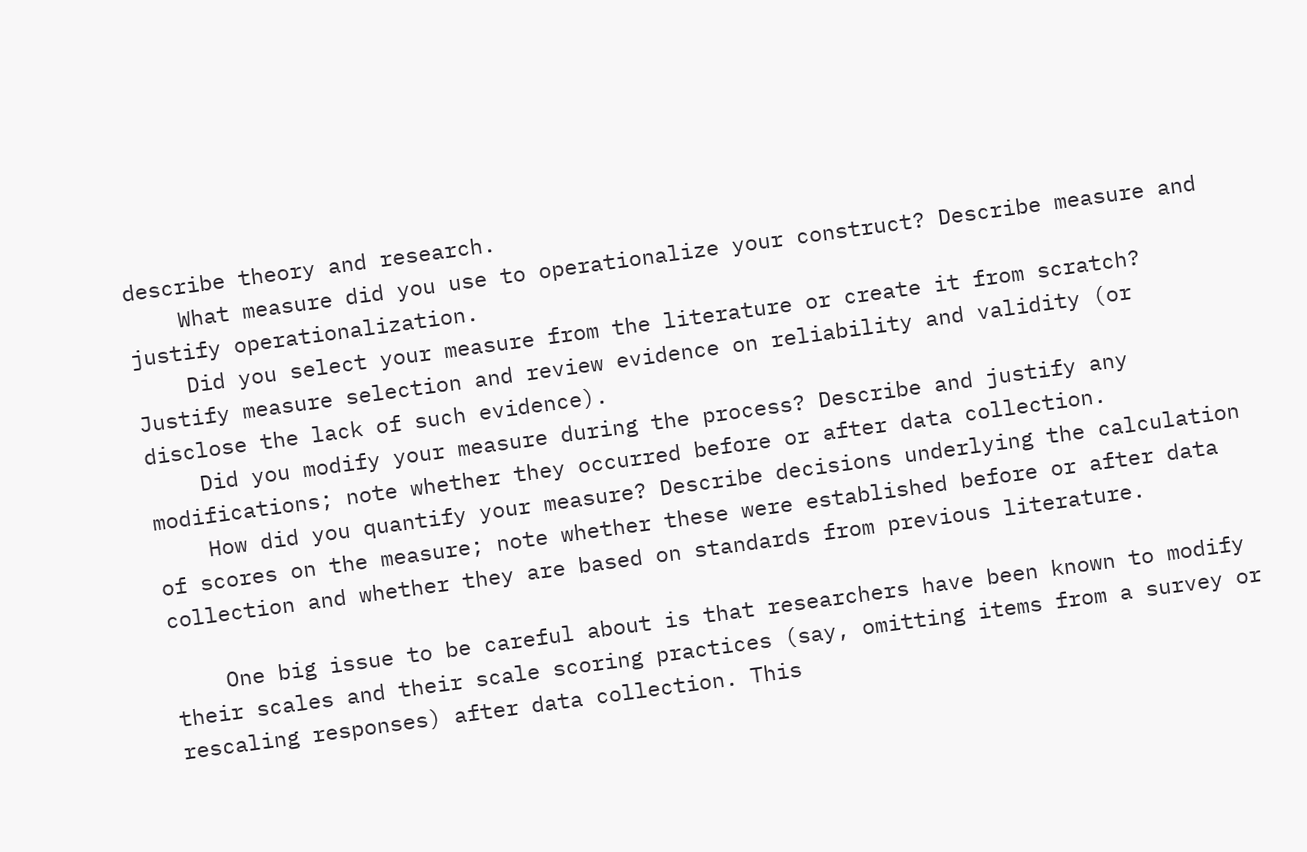describe theory and research.
    What measure did you use to operationalize your construct? Describe measure and justify operationalization.
    Did you select your measure from the literature or create it from scratch? Justify measure selection and review evidence on reliability and validity (or disclose the lack of such evidence).
    Did you modify your measure during the process? Describe and justify any modifications; note whether they occurred before or after data collection.
    How did you quantify your measure? Describe decisions underlying the calculation of scores on the measure; note whether these were established before or after data collection and whether they are based on standards from previous literature.

    One big issue to be careful about is that researchers have been known to modify their scales and their scale scoring practices (say, omitting items from a survey or rescaling responses) after data collection. This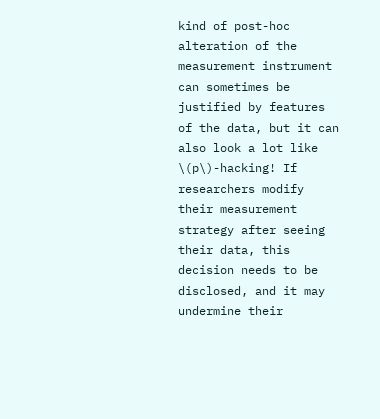kind of post-hoc alteration of the measurement instrument can sometimes be justified by features of the data, but it can also look a lot like \(p\)-hacking! If researchers modify their measurement strategy after seeing their data, this decision needs to be disclosed, and it may undermine their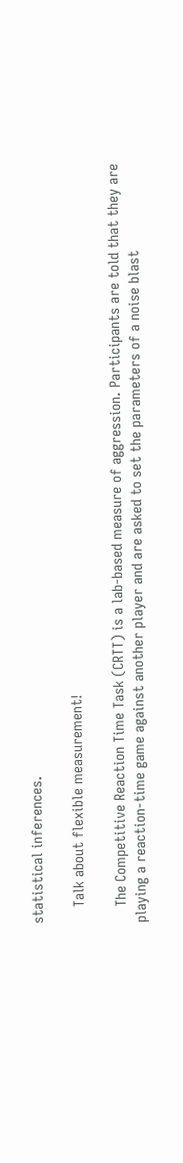statistical inferences.

    Talk about flexible measurement!

    The Competitive Reaction Time Task (CRTT) is a lab-based measure of aggression. Participants are told that they are playing a reaction-time game against another player and are asked to set the parameters of a noise blast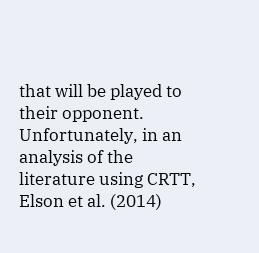that will be played to their opponent. Unfortunately, in an analysis of the literature using CRTT, Elson et al. (2014)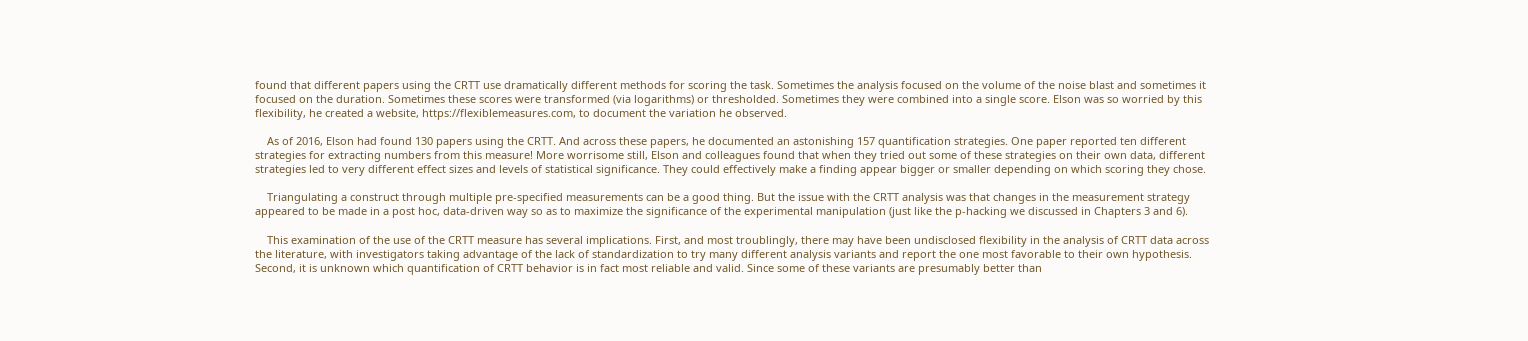found that different papers using the CRTT use dramatically different methods for scoring the task. Sometimes the analysis focused on the volume of the noise blast and sometimes it focused on the duration. Sometimes these scores were transformed (via logarithms) or thresholded. Sometimes they were combined into a single score. Elson was so worried by this flexibility, he created a website, https://flexiblemeasures.com, to document the variation he observed.

    As of 2016, Elson had found 130 papers using the CRTT. And across these papers, he documented an astonishing 157 quantification strategies. One paper reported ten different strategies for extracting numbers from this measure! More worrisome still, Elson and colleagues found that when they tried out some of these strategies on their own data, different strategies led to very different effect sizes and levels of statistical significance. They could effectively make a finding appear bigger or smaller depending on which scoring they chose.

    Triangulating a construct through multiple pre-specified measurements can be a good thing. But the issue with the CRTT analysis was that changes in the measurement strategy appeared to be made in a post hoc, data-driven way so as to maximize the significance of the experimental manipulation (just like the p-hacking we discussed in Chapters 3 and 6).

    This examination of the use of the CRTT measure has several implications. First, and most troublingly, there may have been undisclosed flexibility in the analysis of CRTT data across the literature, with investigators taking advantage of the lack of standardization to try many different analysis variants and report the one most favorable to their own hypothesis. Second, it is unknown which quantification of CRTT behavior is in fact most reliable and valid. Since some of these variants are presumably better than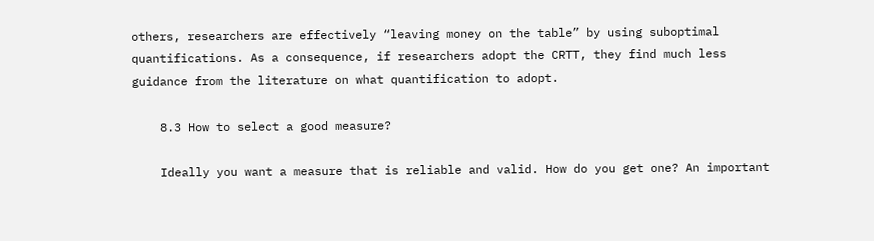others, researchers are effectively “leaving money on the table” by using suboptimal quantifications. As a consequence, if researchers adopt the CRTT, they find much less guidance from the literature on what quantification to adopt.

    8.3 How to select a good measure?

    Ideally you want a measure that is reliable and valid. How do you get one? An important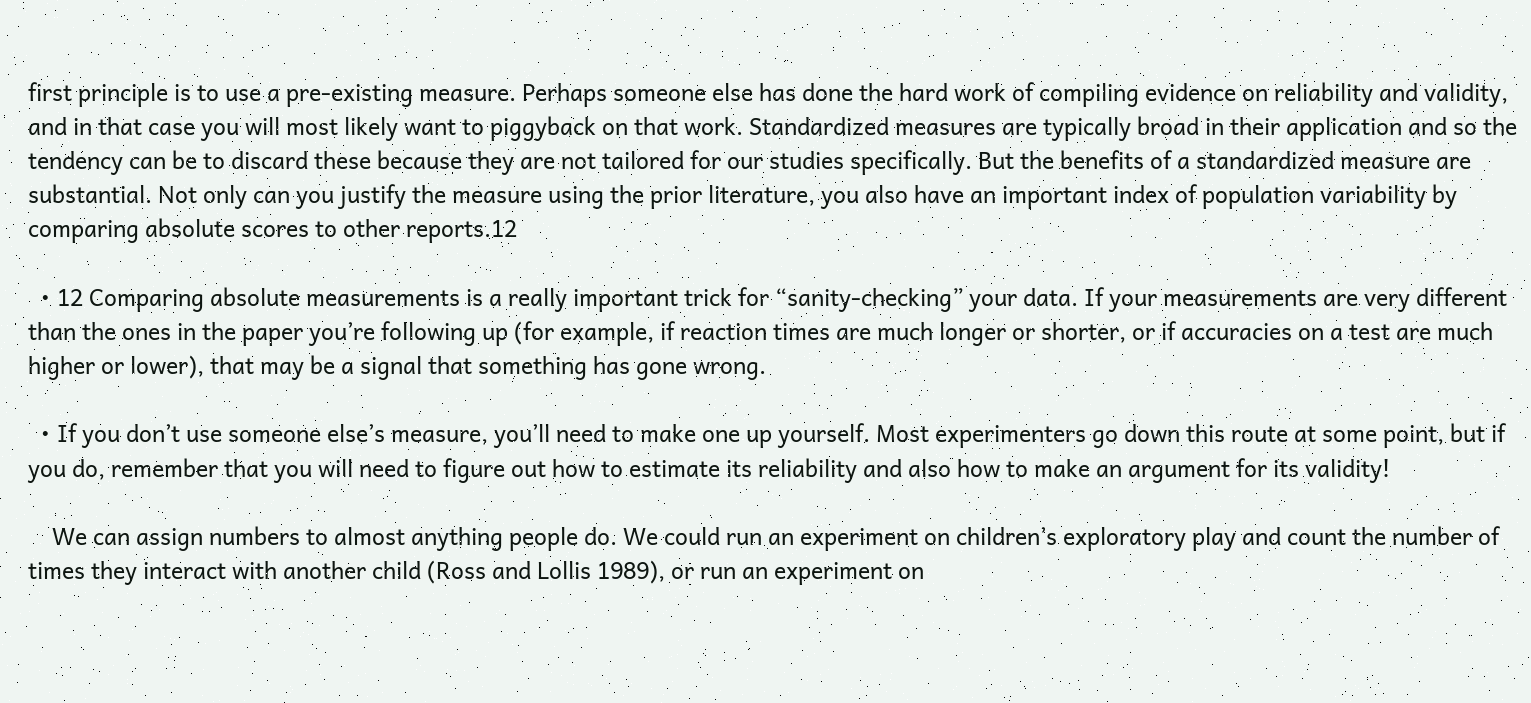first principle is to use a pre-existing measure. Perhaps someone else has done the hard work of compiling evidence on reliability and validity, and in that case you will most likely want to piggyback on that work. Standardized measures are typically broad in their application and so the tendency can be to discard these because they are not tailored for our studies specifically. But the benefits of a standardized measure are substantial. Not only can you justify the measure using the prior literature, you also have an important index of population variability by comparing absolute scores to other reports.12

  • 12 Comparing absolute measurements is a really important trick for “sanity-checking” your data. If your measurements are very different than the ones in the paper you’re following up (for example, if reaction times are much longer or shorter, or if accuracies on a test are much higher or lower), that may be a signal that something has gone wrong.

  • If you don’t use someone else’s measure, you’ll need to make one up yourself. Most experimenters go down this route at some point, but if you do, remember that you will need to figure out how to estimate its reliability and also how to make an argument for its validity!

    We can assign numbers to almost anything people do. We could run an experiment on children’s exploratory play and count the number of times they interact with another child (Ross and Lollis 1989), or run an experiment on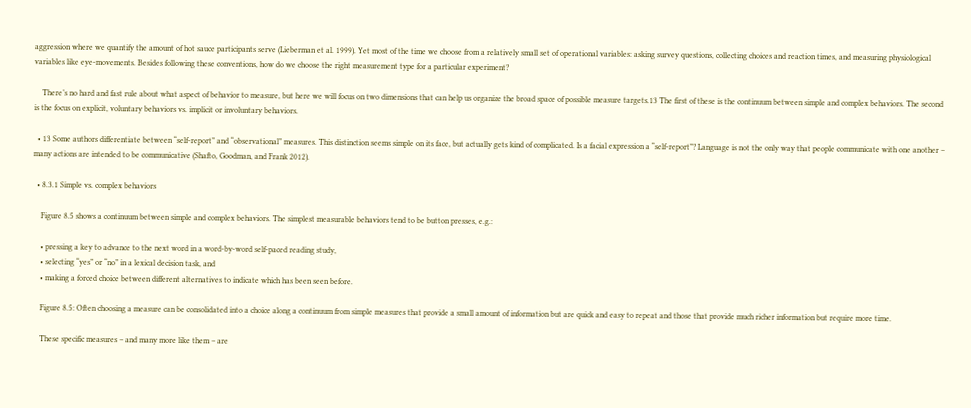aggression where we quantify the amount of hot sauce participants serve (Lieberman et al. 1999). Yet most of the time we choose from a relatively small set of operational variables: asking survey questions, collecting choices and reaction times, and measuring physiological variables like eye-movements. Besides following these conventions, how do we choose the right measurement type for a particular experiment?

    There’s no hard and fast rule about what aspect of behavior to measure, but here we will focus on two dimensions that can help us organize the broad space of possible measure targets.13 The first of these is the continuum between simple and complex behaviors. The second is the focus on explicit, voluntary behaviors vs. implicit or involuntary behaviors.

  • 13 Some authors differentiate between “self-report” and “observational” measures. This distinction seems simple on its face, but actually gets kind of complicated. Is a facial expression a “self-report”? Language is not the only way that people communicate with one another – many actions are intended to be communicative (Shafto, Goodman, and Frank 2012).

  • 8.3.1 Simple vs. complex behaviors

    Figure 8.5 shows a continuum between simple and complex behaviors. The simplest measurable behaviors tend to be button presses, e.g.:

    • pressing a key to advance to the next word in a word-by-word self-paced reading study,
    • selecting “yes” or “no” in a lexical decision task, and
    • making a forced choice between different alternatives to indicate which has been seen before.

    Figure 8.5: Often choosing a measure can be consolidated into a choice along a continuum from simple measures that provide a small amount of information but are quick and easy to repeat and those that provide much richer information but require more time.

    These specific measures – and many more like them – are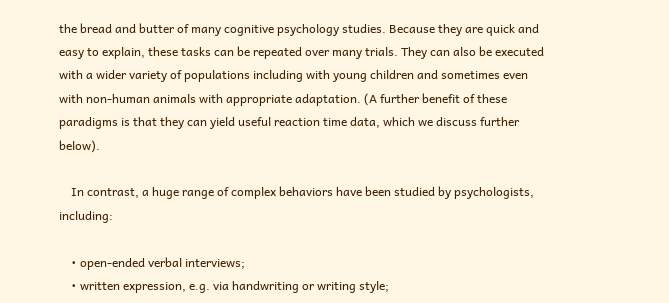the bread and butter of many cognitive psychology studies. Because they are quick and easy to explain, these tasks can be repeated over many trials. They can also be executed with a wider variety of populations including with young children and sometimes even with non-human animals with appropriate adaptation. (A further benefit of these paradigms is that they can yield useful reaction time data, which we discuss further below).

    In contrast, a huge range of complex behaviors have been studied by psychologists, including:

    • open-ended verbal interviews;
    • written expression, e.g. via handwriting or writing style;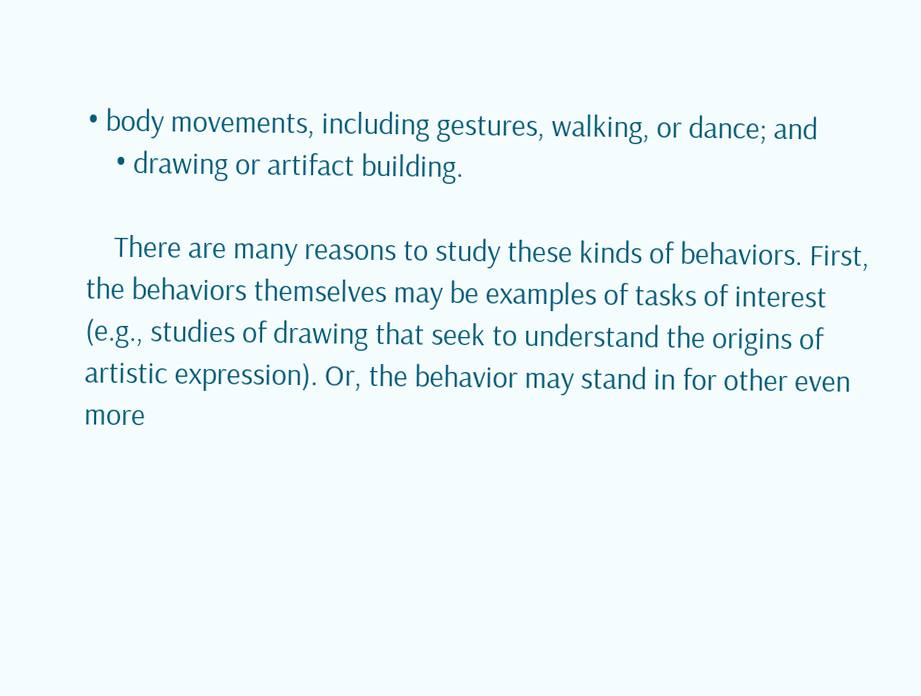• body movements, including gestures, walking, or dance; and
    • drawing or artifact building.

    There are many reasons to study these kinds of behaviors. First, the behaviors themselves may be examples of tasks of interest (e.g., studies of drawing that seek to understand the origins of artistic expression). Or, the behavior may stand in for other even more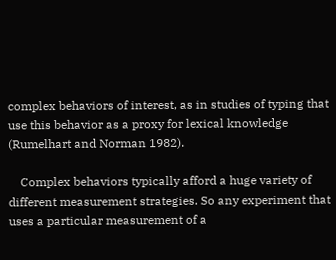complex behaviors of interest, as in studies of typing that use this behavior as a proxy for lexical knowledge (Rumelhart and Norman 1982).

    Complex behaviors typically afford a huge variety of different measurement strategies. So any experiment that uses a particular measurement of a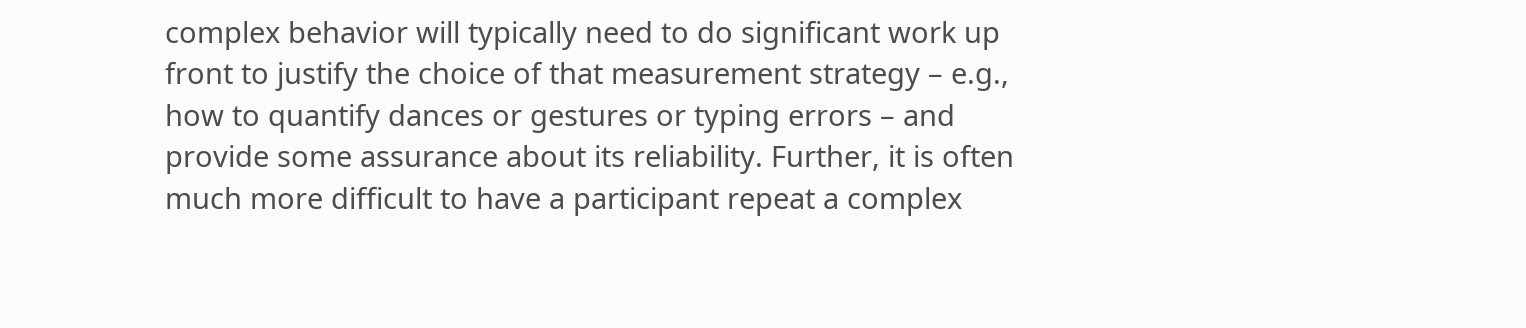complex behavior will typically need to do significant work up front to justify the choice of that measurement strategy – e.g., how to quantify dances or gestures or typing errors – and provide some assurance about its reliability. Further, it is often much more difficult to have a participant repeat a complex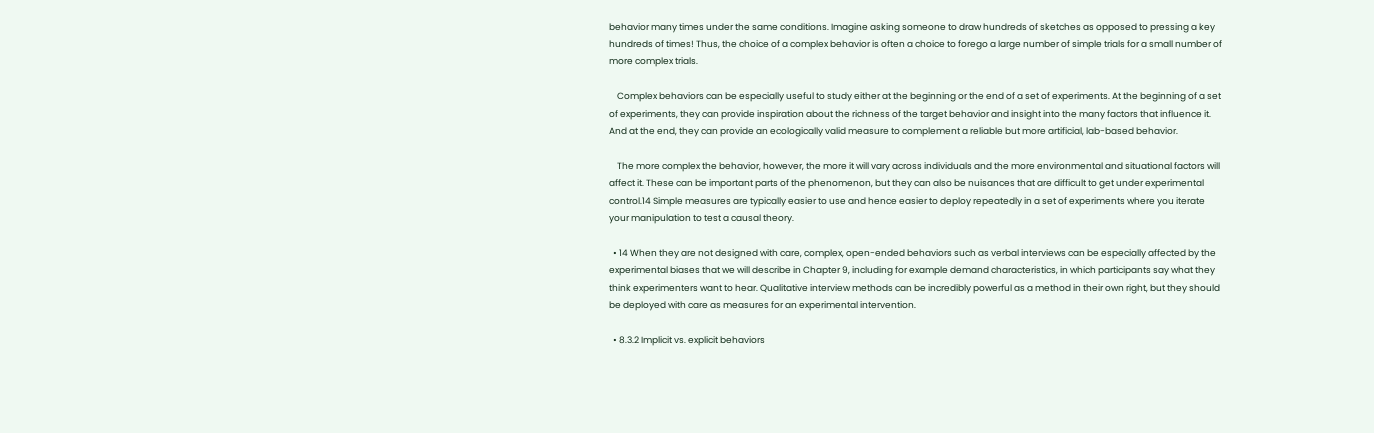behavior many times under the same conditions. Imagine asking someone to draw hundreds of sketches as opposed to pressing a key hundreds of times! Thus, the choice of a complex behavior is often a choice to forego a large number of simple trials for a small number of more complex trials.

    Complex behaviors can be especially useful to study either at the beginning or the end of a set of experiments. At the beginning of a set of experiments, they can provide inspiration about the richness of the target behavior and insight into the many factors that influence it. And at the end, they can provide an ecologically valid measure to complement a reliable but more artificial, lab-based behavior.

    The more complex the behavior, however, the more it will vary across individuals and the more environmental and situational factors will affect it. These can be important parts of the phenomenon, but they can also be nuisances that are difficult to get under experimental control.14 Simple measures are typically easier to use and hence easier to deploy repeatedly in a set of experiments where you iterate your manipulation to test a causal theory.

  • 14 When they are not designed with care, complex, open-ended behaviors such as verbal interviews can be especially affected by the experimental biases that we will describe in Chapter 9, including for example demand characteristics, in which participants say what they think experimenters want to hear. Qualitative interview methods can be incredibly powerful as a method in their own right, but they should be deployed with care as measures for an experimental intervention.

  • 8.3.2 Implicit vs. explicit behaviors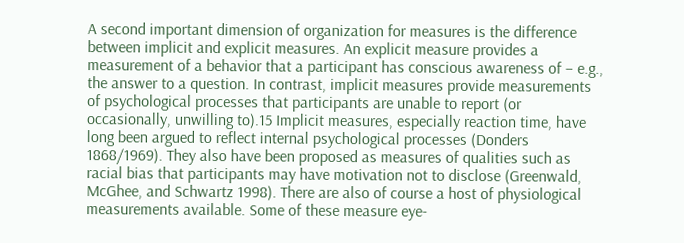A second important dimension of organization for measures is the difference between implicit and explicit measures. An explicit measure provides a measurement of a behavior that a participant has conscious awareness of – e.g., the answer to a question. In contrast, implicit measures provide measurements of psychological processes that participants are unable to report (or occasionally, unwilling to).15 Implicit measures, especially reaction time, have long been argued to reflect internal psychological processes (Donders 1868/1969). They also have been proposed as measures of qualities such as racial bias that participants may have motivation not to disclose (Greenwald, McGhee, and Schwartz 1998). There are also of course a host of physiological measurements available. Some of these measure eye-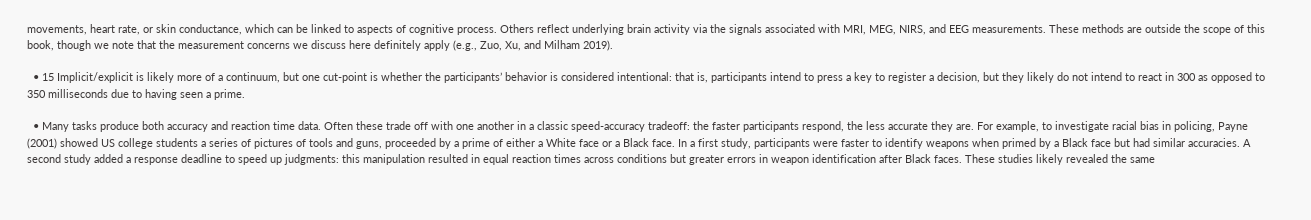movements, heart rate, or skin conductance, which can be linked to aspects of cognitive process. Others reflect underlying brain activity via the signals associated with MRI, MEG, NIRS, and EEG measurements. These methods are outside the scope of this book, though we note that the measurement concerns we discuss here definitely apply (e.g., Zuo, Xu, and Milham 2019).

  • 15 Implicit/explicit is likely more of a continuum, but one cut-point is whether the participants’ behavior is considered intentional: that is, participants intend to press a key to register a decision, but they likely do not intend to react in 300 as opposed to 350 milliseconds due to having seen a prime.

  • Many tasks produce both accuracy and reaction time data. Often these trade off with one another in a classic speed-accuracy tradeoff: the faster participants respond, the less accurate they are. For example, to investigate racial bias in policing, Payne (2001) showed US college students a series of pictures of tools and guns, proceeded by a prime of either a White face or a Black face. In a first study, participants were faster to identify weapons when primed by a Black face but had similar accuracies. A second study added a response deadline to speed up judgments: this manipulation resulted in equal reaction times across conditions but greater errors in weapon identification after Black faces. These studies likely revealed the same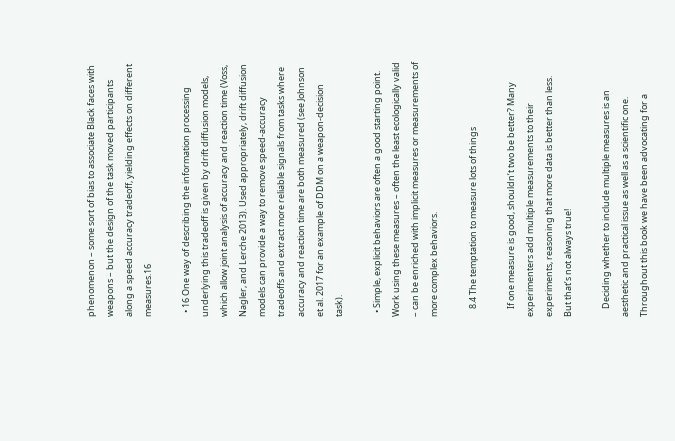phenomenon – some sort of bias to associate Black faces with weapons – but the design of the task moved participants along a speed accuracy tradeoff, yielding effects on different measures.16

  • 16 One way of describing the information processing underlying this tradeoff is given by drift diffusion models, which allow joint analysis of accuracy and reaction time (Voss, Nagler, and Lerche 2013). Used appropriately, drift diffusion models can provide a way to remove speed-accuracy tradeoffs and extract more reliable signals from tasks where accuracy and reaction time are both measured (see Johnson et al. 2017 for an example of DDM on a weapon-decision task).

  • Simple, explicit behaviors are often a good starting point. Work using these measures – often the least ecologically valid – can be enriched with implicit measures or measurements of more complex behaviors.

    8.4 The temptation to measure lots of things

    If one measure is good, shouldn’t two be better? Many experimenters add multiple measurements to their experiments, reasoning that more data is better than less. But that’s not always true!

    Deciding whether to include multiple measures is an aesthetic and practical issue as well as a scientific one. Throughout this book we have been advocating for a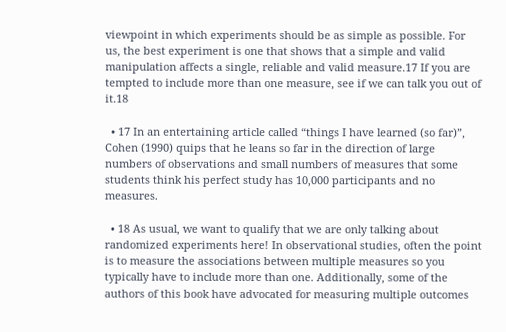viewpoint in which experiments should be as simple as possible. For us, the best experiment is one that shows that a simple and valid manipulation affects a single, reliable and valid measure.17 If you are tempted to include more than one measure, see if we can talk you out of it.18

  • 17 In an entertaining article called “things I have learned (so far)”, Cohen (1990) quips that he leans so far in the direction of large numbers of observations and small numbers of measures that some students think his perfect study has 10,000 participants and no measures.

  • 18 As usual, we want to qualify that we are only talking about randomized experiments here! In observational studies, often the point is to measure the associations between multiple measures so you typically have to include more than one. Additionally, some of the authors of this book have advocated for measuring multiple outcomes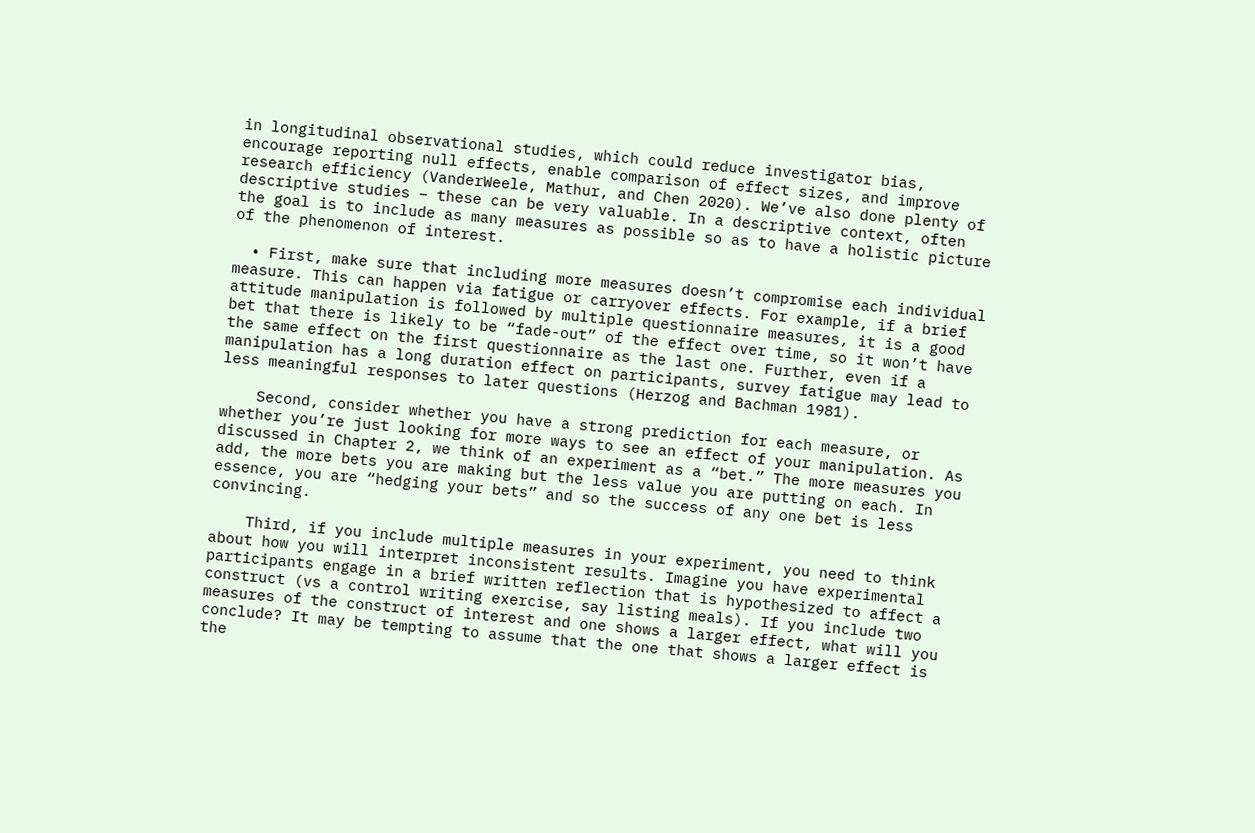in longitudinal observational studies, which could reduce investigator bias, encourage reporting null effects, enable comparison of effect sizes, and improve research efficiency (VanderWeele, Mathur, and Chen 2020). We’ve also done plenty of descriptive studies – these can be very valuable. In a descriptive context, often the goal is to include as many measures as possible so as to have a holistic picture of the phenomenon of interest.

  • First, make sure that including more measures doesn’t compromise each individual measure. This can happen via fatigue or carryover effects. For example, if a brief attitude manipulation is followed by multiple questionnaire measures, it is a good bet that there is likely to be “fade-out” of the effect over time, so it won’t have the same effect on the first questionnaire as the last one. Further, even if a manipulation has a long duration effect on participants, survey fatigue may lead to less meaningful responses to later questions (Herzog and Bachman 1981).

    Second, consider whether you have a strong prediction for each measure, or whether you’re just looking for more ways to see an effect of your manipulation. As discussed in Chapter 2, we think of an experiment as a “bet.” The more measures you add, the more bets you are making but the less value you are putting on each. In essence, you are “hedging your bets” and so the success of any one bet is less convincing.

    Third, if you include multiple measures in your experiment, you need to think about how you will interpret inconsistent results. Imagine you have experimental participants engage in a brief written reflection that is hypothesized to affect a construct (vs a control writing exercise, say listing meals). If you include two measures of the construct of interest and one shows a larger effect, what will you conclude? It may be tempting to assume that the one that shows a larger effect is the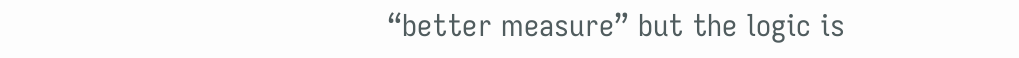“better measure” but the logic is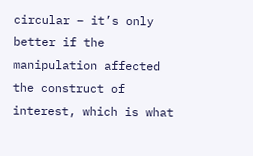circular – it’s only better if the manipulation affected the construct of interest, which is what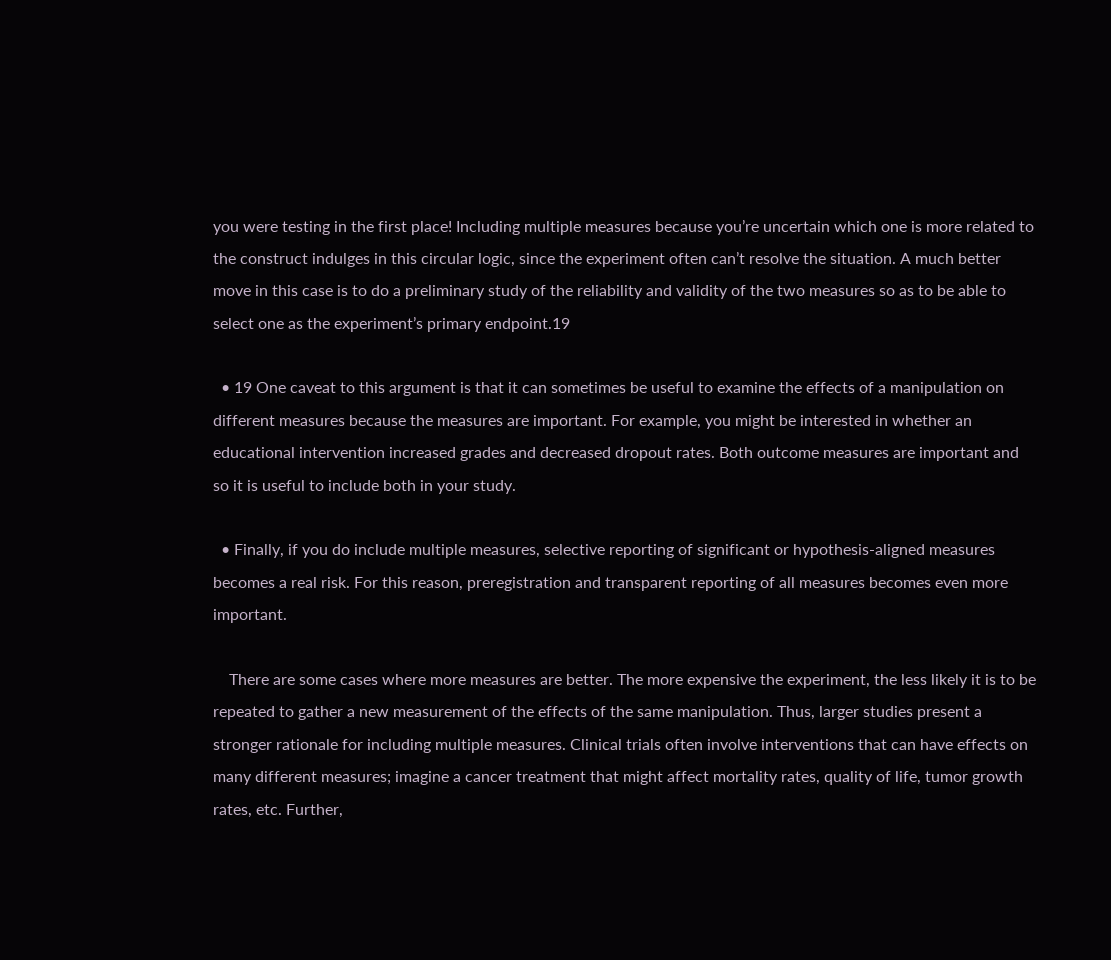you were testing in the first place! Including multiple measures because you’re uncertain which one is more related to the construct indulges in this circular logic, since the experiment often can’t resolve the situation. A much better move in this case is to do a preliminary study of the reliability and validity of the two measures so as to be able to select one as the experiment’s primary endpoint.19

  • 19 One caveat to this argument is that it can sometimes be useful to examine the effects of a manipulation on different measures because the measures are important. For example, you might be interested in whether an educational intervention increased grades and decreased dropout rates. Both outcome measures are important and so it is useful to include both in your study.

  • Finally, if you do include multiple measures, selective reporting of significant or hypothesis-aligned measures becomes a real risk. For this reason, preregistration and transparent reporting of all measures becomes even more important.

    There are some cases where more measures are better. The more expensive the experiment, the less likely it is to be repeated to gather a new measurement of the effects of the same manipulation. Thus, larger studies present a stronger rationale for including multiple measures. Clinical trials often involve interventions that can have effects on many different measures; imagine a cancer treatment that might affect mortality rates, quality of life, tumor growth rates, etc. Further,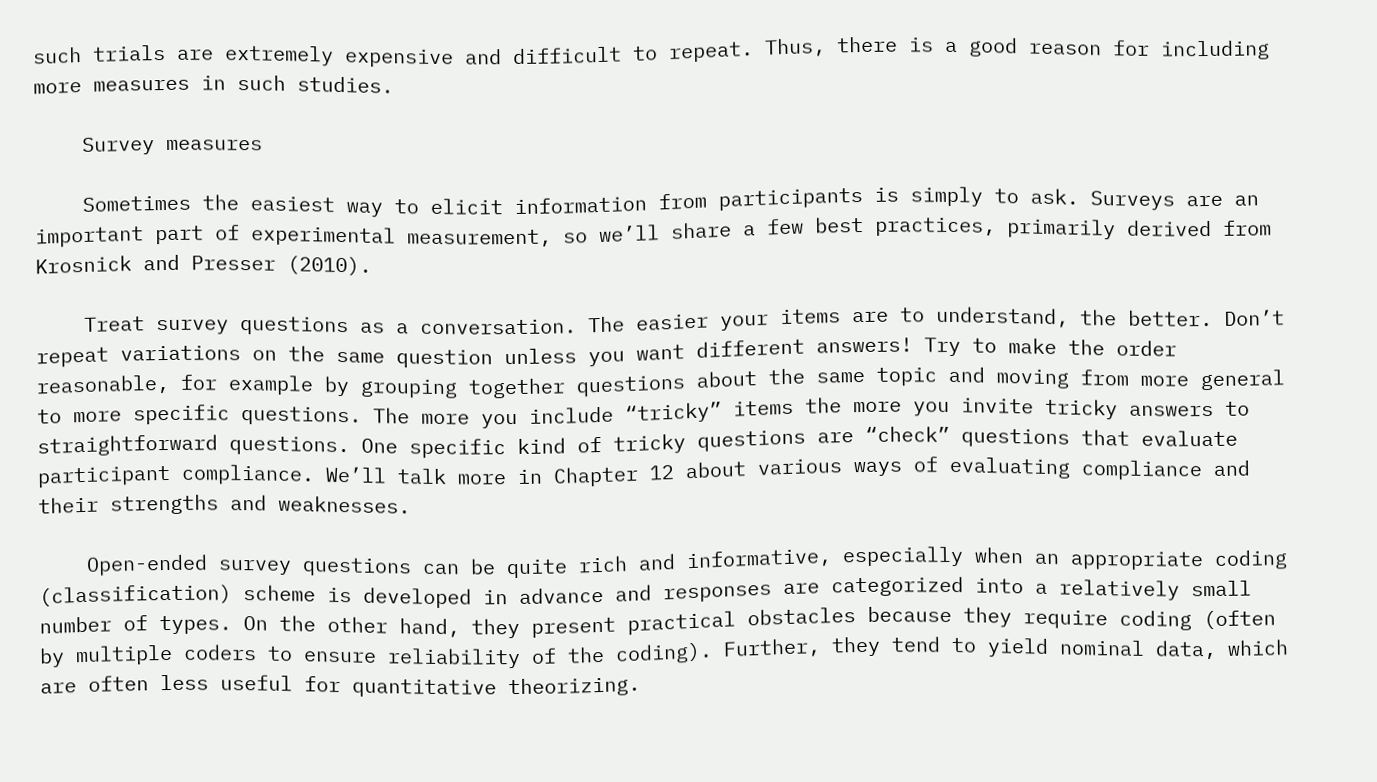such trials are extremely expensive and difficult to repeat. Thus, there is a good reason for including more measures in such studies.

    Survey measures

    Sometimes the easiest way to elicit information from participants is simply to ask. Surveys are an important part of experimental measurement, so we’ll share a few best practices, primarily derived from Krosnick and Presser (2010).

    Treat survey questions as a conversation. The easier your items are to understand, the better. Don’t repeat variations on the same question unless you want different answers! Try to make the order reasonable, for example by grouping together questions about the same topic and moving from more general to more specific questions. The more you include “tricky” items the more you invite tricky answers to straightforward questions. One specific kind of tricky questions are “check” questions that evaluate participant compliance. We’ll talk more in Chapter 12 about various ways of evaluating compliance and their strengths and weaknesses.

    Open-ended survey questions can be quite rich and informative, especially when an appropriate coding (classification) scheme is developed in advance and responses are categorized into a relatively small number of types. On the other hand, they present practical obstacles because they require coding (often by multiple coders to ensure reliability of the coding). Further, they tend to yield nominal data, which are often less useful for quantitative theorizing.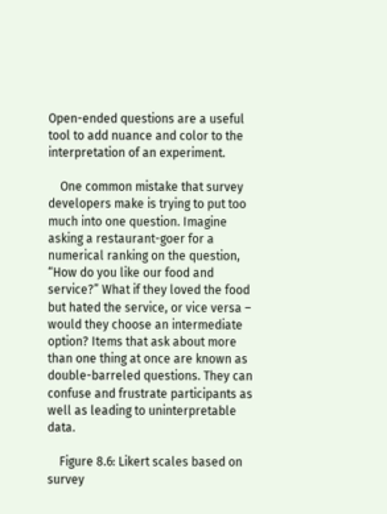Open-ended questions are a useful tool to add nuance and color to the interpretation of an experiment.

    One common mistake that survey developers make is trying to put too much into one question. Imagine asking a restaurant-goer for a numerical ranking on the question, “How do you like our food and service?” What if they loved the food but hated the service, or vice versa – would they choose an intermediate option? Items that ask about more than one thing at once are known as double-barreled questions. They can confuse and frustrate participants as well as leading to uninterpretable data.

    Figure 8.6: Likert scales based on survey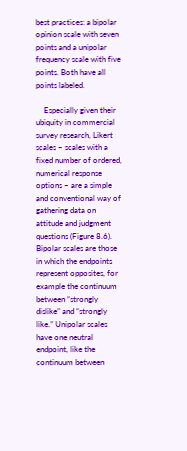best practices: a bipolar opinion scale with seven points and a unipolar frequency scale with five points. Both have all points labeled.

    Especially given their ubiquity in commercial survey research, Likert scales – scales with a fixed number of ordered, numerical response options – are a simple and conventional way of gathering data on attitude and judgment questions (Figure 8.6). Bipolar scales are those in which the endpoints represent opposites, for example the continuum between “strongly dislike” and “strongly like.” Unipolar scales have one neutral endpoint, like the continuum between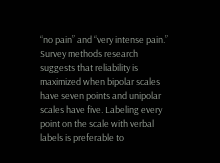“no pain” and “very intense pain.” Survey methods research suggests that reliability is maximized when bipolar scales have seven points and unipolar scales have five. Labeling every point on the scale with verbal labels is preferable to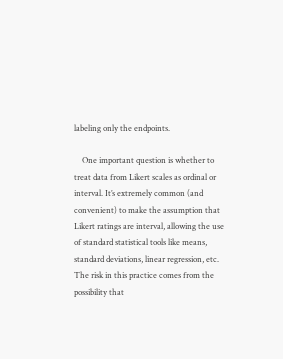labeling only the endpoints.

    One important question is whether to treat data from Likert scales as ordinal or interval. It’s extremely common (and convenient) to make the assumption that Likert ratings are interval, allowing the use of standard statistical tools like means, standard deviations, linear regression, etc. The risk in this practice comes from the possibility that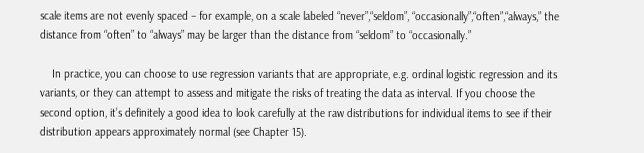scale items are not evenly spaced – for example, on a scale labeled “never”,“seldom”, “occasionally”,“often”,“always,” the distance from “often” to “always” may be larger than the distance from “seldom” to “occasionally.”

    In practice, you can choose to use regression variants that are appropriate, e.g. ordinal logistic regression and its variants, or they can attempt to assess and mitigate the risks of treating the data as interval. If you choose the second option, it’s definitely a good idea to look carefully at the raw distributions for individual items to see if their distribution appears approximately normal (see Chapter 15).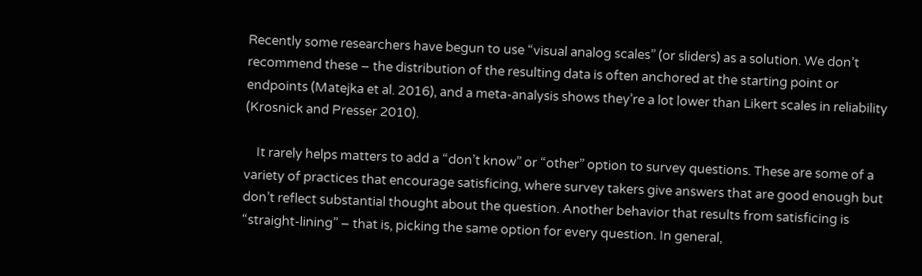Recently some researchers have begun to use “visual analog scales” (or sliders) as a solution. We don’t recommend these – the distribution of the resulting data is often anchored at the starting point or endpoints (Matejka et al. 2016), and a meta-analysis shows they’re a lot lower than Likert scales in reliability (Krosnick and Presser 2010).

    It rarely helps matters to add a “don’t know” or “other” option to survey questions. These are some of a variety of practices that encourage satisficing, where survey takers give answers that are good enough but don’t reflect substantial thought about the question. Another behavior that results from satisficing is “straight-lining” – that is, picking the same option for every question. In general,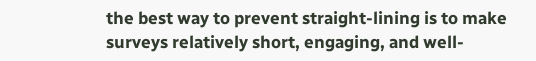the best way to prevent straight-lining is to make surveys relatively short, engaging, and well-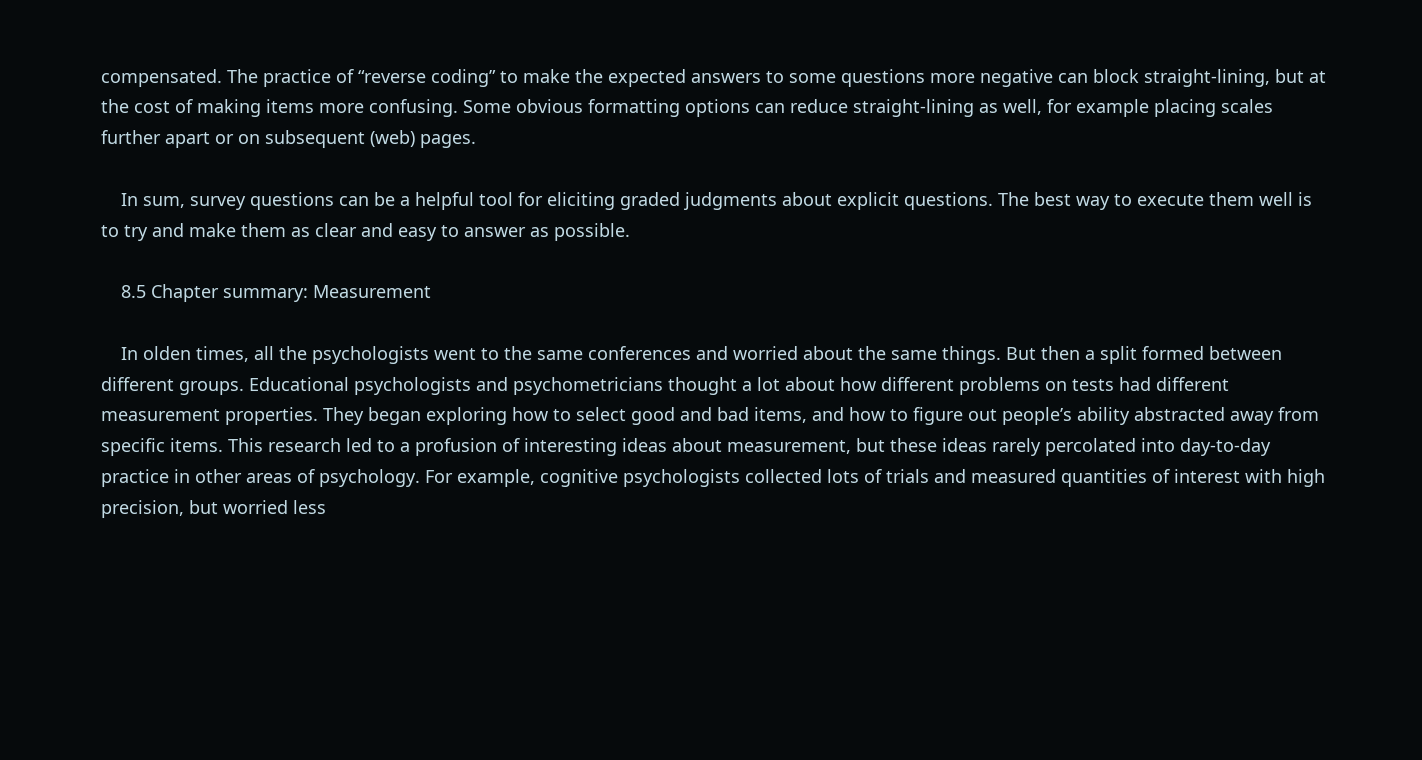compensated. The practice of “reverse coding” to make the expected answers to some questions more negative can block straight-lining, but at the cost of making items more confusing. Some obvious formatting options can reduce straight-lining as well, for example placing scales further apart or on subsequent (web) pages.

    In sum, survey questions can be a helpful tool for eliciting graded judgments about explicit questions. The best way to execute them well is to try and make them as clear and easy to answer as possible.

    8.5 Chapter summary: Measurement

    In olden times, all the psychologists went to the same conferences and worried about the same things. But then a split formed between different groups. Educational psychologists and psychometricians thought a lot about how different problems on tests had different measurement properties. They began exploring how to select good and bad items, and how to figure out people’s ability abstracted away from specific items. This research led to a profusion of interesting ideas about measurement, but these ideas rarely percolated into day-to-day practice in other areas of psychology. For example, cognitive psychologists collected lots of trials and measured quantities of interest with high precision, but worried less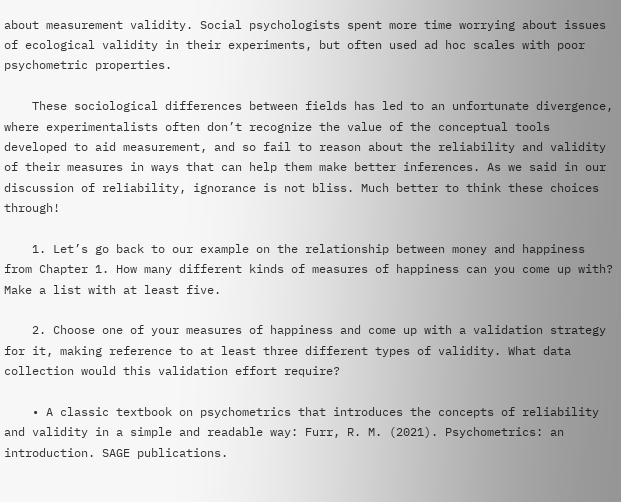about measurement validity. Social psychologists spent more time worrying about issues of ecological validity in their experiments, but often used ad hoc scales with poor psychometric properties.

    These sociological differences between fields has led to an unfortunate divergence, where experimentalists often don’t recognize the value of the conceptual tools developed to aid measurement, and so fail to reason about the reliability and validity of their measures in ways that can help them make better inferences. As we said in our discussion of reliability, ignorance is not bliss. Much better to think these choices through!

    1. Let’s go back to our example on the relationship between money and happiness from Chapter 1. How many different kinds of measures of happiness can you come up with? Make a list with at least five.

    2. Choose one of your measures of happiness and come up with a validation strategy for it, making reference to at least three different types of validity. What data collection would this validation effort require?

    • A classic textbook on psychometrics that introduces the concepts of reliability and validity in a simple and readable way: Furr, R. M. (2021). Psychometrics: an introduction. SAGE publications.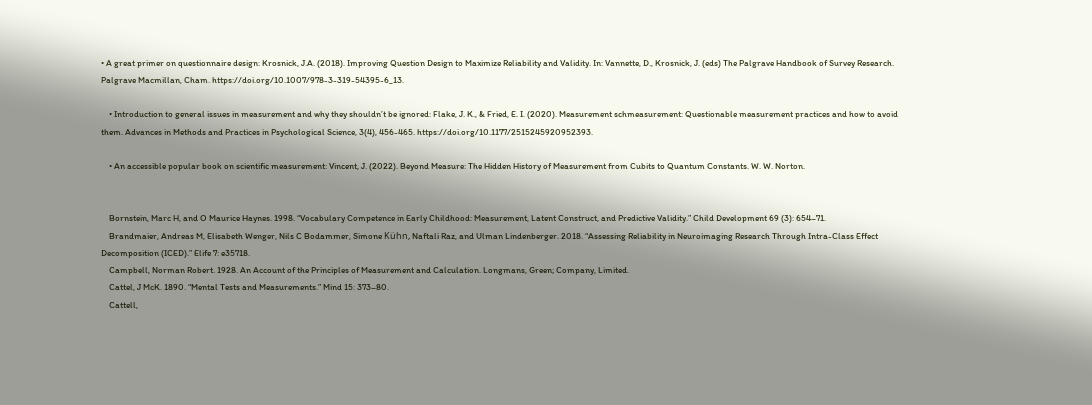• A great primer on questionnaire design: Krosnick, J.A. (2018). Improving Question Design to Maximize Reliability and Validity. In: Vannette, D., Krosnick, J. (eds) The Palgrave Handbook of Survey Research. Palgrave Macmillan, Cham. https://doi.org/10.1007/978-3-319-54395-6_13.

    • Introduction to general issues in measurement and why they shouldn’t be ignored: Flake, J. K., & Fried, E. I. (2020). Measurement schmeasurement: Questionable measurement practices and how to avoid them. Advances in Methods and Practices in Psychological Science, 3(4), 456-465. https://doi.org/10.1177/2515245920952393.

    • An accessible popular book on scientific measurement: Vincent, J. (2022). Beyond Measure: The Hidden History of Measurement from Cubits to Quantum Constants. W. W. Norton.


    Bornstein, Marc H, and O Maurice Haynes. 1998. “Vocabulary Competence in Early Childhood: Measurement, Latent Construct, and Predictive Validity.” Child Development 69 (3): 654–71.
    Brandmaier, Andreas M, Elisabeth Wenger, Nils C Bodammer, Simone Kühn, Naftali Raz, and Ulman Lindenberger. 2018. “Assessing Reliability in Neuroimaging Research Through Intra-Class Effect Decomposition (ICED).” Elife 7: e35718.
    Campbell, Norman Robert. 1928. An Account of the Principles of Measurement and Calculation. Longmans, Green; Company, Limited.
    Cattel, J McK. 1890. “Mental Tests and Measurements.” Mind 15: 373–80.
    Cattell,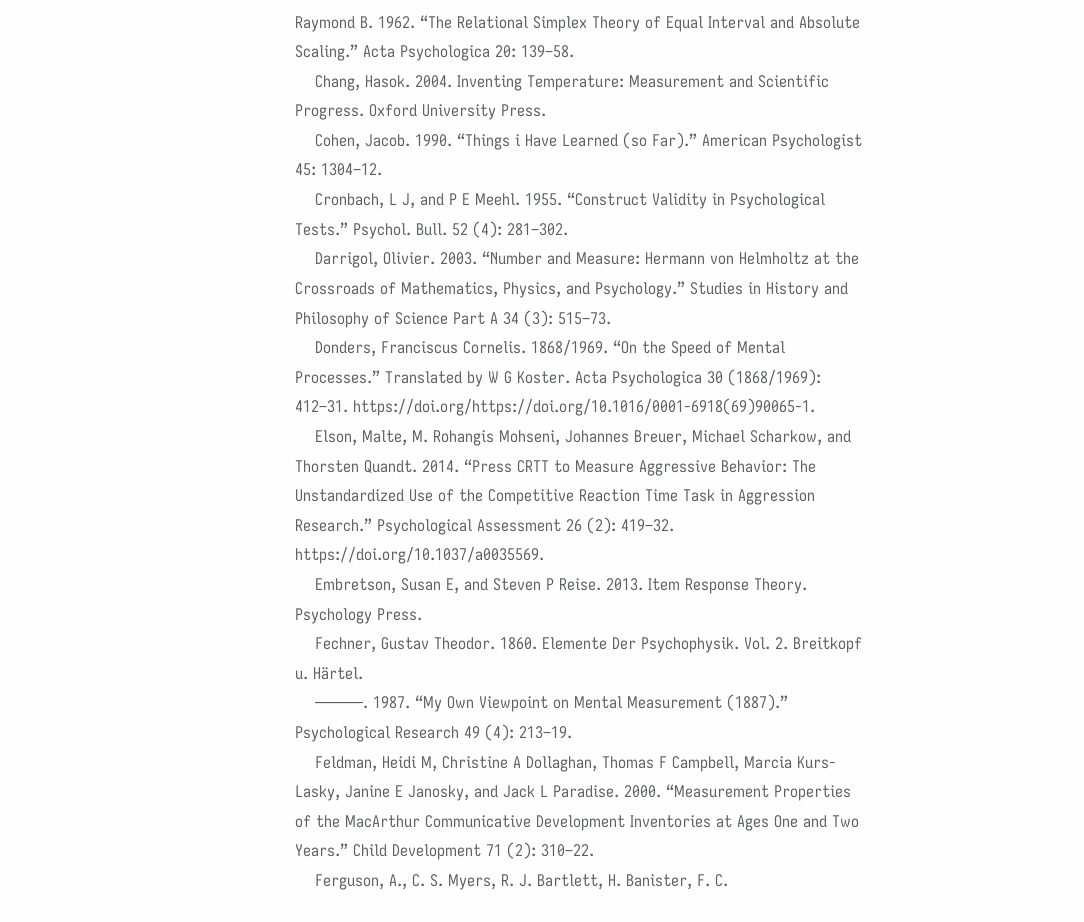Raymond B. 1962. “The Relational Simplex Theory of Equal Interval and Absolute Scaling.” Acta Psychologica 20: 139–58.
    Chang, Hasok. 2004. Inventing Temperature: Measurement and Scientific Progress. Oxford University Press.
    Cohen, Jacob. 1990. “Things i Have Learned (so Far).” American Psychologist 45: 1304–12.
    Cronbach, L J, and P E Meehl. 1955. “Construct Validity in Psychological Tests.” Psychol. Bull. 52 (4): 281–302.
    Darrigol, Olivier. 2003. “Number and Measure: Hermann von Helmholtz at the Crossroads of Mathematics, Physics, and Psychology.” Studies in History and Philosophy of Science Part A 34 (3): 515–73.
    Donders, Franciscus Cornelis. 1868/1969. “On the Speed of Mental Processes.” Translated by W G Koster. Acta Psychologica 30 (1868/1969): 412–31. https://doi.org/https://doi.org/10.1016/0001-6918(69)90065-1.
    Elson, Malte, M. Rohangis Mohseni, Johannes Breuer, Michael Scharkow, and Thorsten Quandt. 2014. “Press CRTT to Measure Aggressive Behavior: The Unstandardized Use of the Competitive Reaction Time Task in Aggression Research.” Psychological Assessment 26 (2): 419–32. https://doi.org/10.1037/a0035569.
    Embretson, Susan E, and Steven P Reise. 2013. Item Response Theory. Psychology Press.
    Fechner, Gustav Theodor. 1860. Elemente Der Psychophysik. Vol. 2. Breitkopf u. Härtel.
    ———. 1987. “My Own Viewpoint on Mental Measurement (1887).” Psychological Research 49 (4): 213–19.
    Feldman, Heidi M, Christine A Dollaghan, Thomas F Campbell, Marcia Kurs-Lasky, Janine E Janosky, and Jack L Paradise. 2000. “Measurement Properties of the MacArthur Communicative Development Inventories at Ages One and Two Years.” Child Development 71 (2): 310–22.
    Ferguson, A., C. S. Myers, R. J. Bartlett, H. Banister, F. C.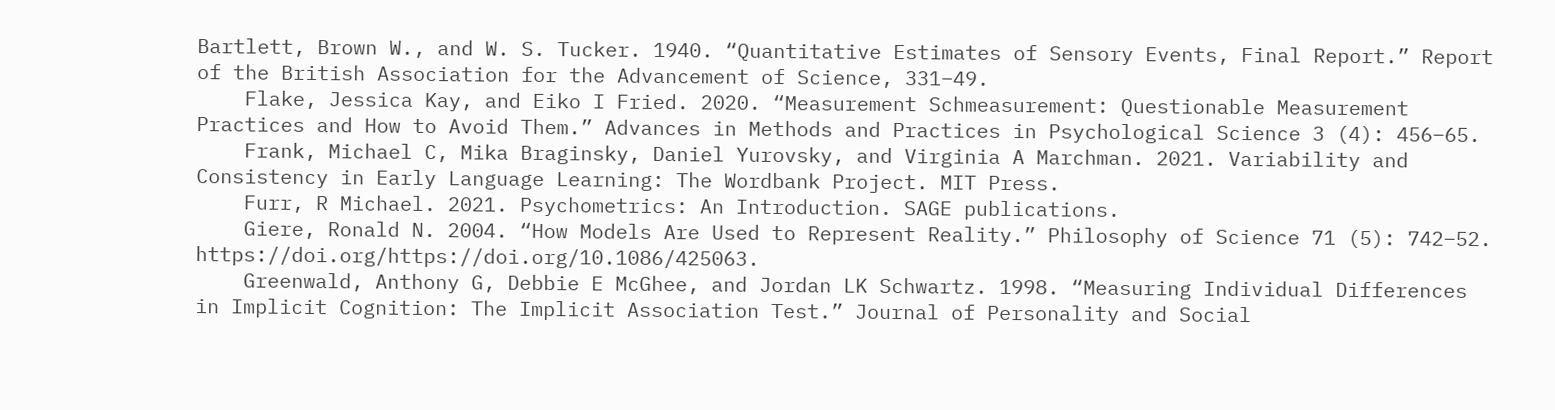Bartlett, Brown W., and W. S. Tucker. 1940. “Quantitative Estimates of Sensory Events, Final Report.” Report of the British Association for the Advancement of Science, 331–49.
    Flake, Jessica Kay, and Eiko I Fried. 2020. “Measurement Schmeasurement: Questionable Measurement Practices and How to Avoid Them.” Advances in Methods and Practices in Psychological Science 3 (4): 456–65.
    Frank, Michael C, Mika Braginsky, Daniel Yurovsky, and Virginia A Marchman. 2021. Variability and Consistency in Early Language Learning: The Wordbank Project. MIT Press.
    Furr, R Michael. 2021. Psychometrics: An Introduction. SAGE publications.
    Giere, Ronald N. 2004. “How Models Are Used to Represent Reality.” Philosophy of Science 71 (5): 742–52. https://doi.org/https://doi.org/10.1086/425063.
    Greenwald, Anthony G, Debbie E McGhee, and Jordan LK Schwartz. 1998. “Measuring Individual Differences in Implicit Cognition: The Implicit Association Test.” Journal of Personality and Social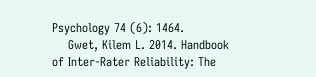Psychology 74 (6): 1464.
    Gwet, Kilem L. 2014. Handbook of Inter-Rater Reliability: The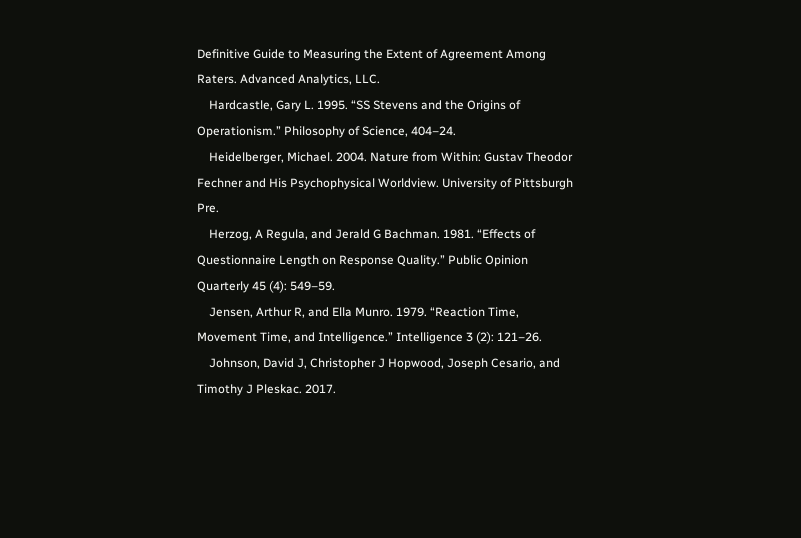Definitive Guide to Measuring the Extent of Agreement Among Raters. Advanced Analytics, LLC.
    Hardcastle, Gary L. 1995. “SS Stevens and the Origins of Operationism.” Philosophy of Science, 404–24.
    Heidelberger, Michael. 2004. Nature from Within: Gustav Theodor Fechner and His Psychophysical Worldview. University of Pittsburgh Pre.
    Herzog, A Regula, and Jerald G Bachman. 1981. “Effects of Questionnaire Length on Response Quality.” Public Opinion Quarterly 45 (4): 549–59.
    Jensen, Arthur R, and Ella Munro. 1979. “Reaction Time, Movement Time, and Intelligence.” Intelligence 3 (2): 121–26.
    Johnson, David J, Christopher J Hopwood, Joseph Cesario, and Timothy J Pleskac. 2017.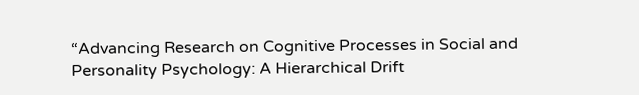“Advancing Research on Cognitive Processes in Social and Personality Psychology: A Hierarchical Drift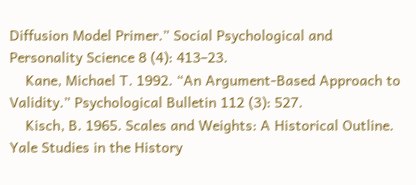Diffusion Model Primer.” Social Psychological and Personality Science 8 (4): 413–23.
    Kane, Michael T. 1992. “An Argument-Based Approach to Validity.” Psychological Bulletin 112 (3): 527.
    Kisch, B. 1965. Scales and Weights: A Historical Outline. Yale Studies in the History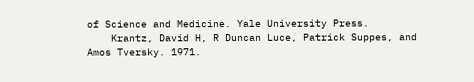of Science and Medicine. Yale University Press.
    Krantz, David H, R Duncan Luce, Patrick Suppes, and Amos Tversky. 1971.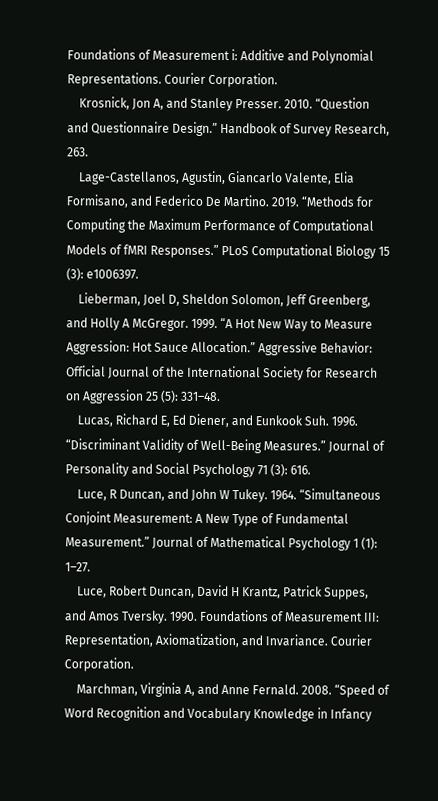Foundations of Measurement i: Additive and Polynomial Representations. Courier Corporation.
    Krosnick, Jon A, and Stanley Presser. 2010. “Question and Questionnaire Design.” Handbook of Survey Research, 263.
    Lage-Castellanos, Agustin, Giancarlo Valente, Elia Formisano, and Federico De Martino. 2019. “Methods for Computing the Maximum Performance of Computational Models of fMRI Responses.” PLoS Computational Biology 15 (3): e1006397.
    Lieberman, Joel D, Sheldon Solomon, Jeff Greenberg, and Holly A McGregor. 1999. “A Hot New Way to Measure Aggression: Hot Sauce Allocation.” Aggressive Behavior: Official Journal of the International Society for Research on Aggression 25 (5): 331–48.
    Lucas, Richard E, Ed Diener, and Eunkook Suh. 1996. “Discriminant Validity of Well-Being Measures.” Journal of Personality and Social Psychology 71 (3): 616.
    Luce, R Duncan, and John W Tukey. 1964. “Simultaneous Conjoint Measurement: A New Type of Fundamental Measurement.” Journal of Mathematical Psychology 1 (1): 1–27.
    Luce, Robert Duncan, David H Krantz, Patrick Suppes, and Amos Tversky. 1990. Foundations of Measurement III: Representation, Axiomatization, and Invariance. Courier Corporation.
    Marchman, Virginia A, and Anne Fernald. 2008. “Speed of Word Recognition and Vocabulary Knowledge in Infancy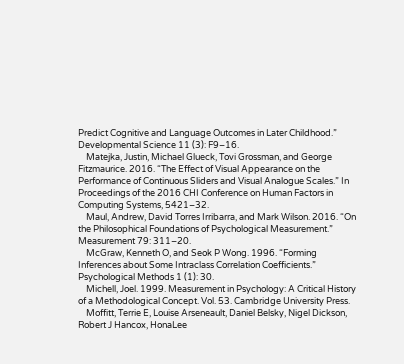Predict Cognitive and Language Outcomes in Later Childhood.” Developmental Science 11 (3): F9–16.
    Matejka, Justin, Michael Glueck, Tovi Grossman, and George Fitzmaurice. 2016. “The Effect of Visual Appearance on the Performance of Continuous Sliders and Visual Analogue Scales.” In Proceedings of the 2016 CHI Conference on Human Factors in Computing Systems, 5421–32.
    Maul, Andrew, David Torres Irribarra, and Mark Wilson. 2016. “On the Philosophical Foundations of Psychological Measurement.” Measurement 79: 311–20.
    McGraw, Kenneth O, and Seok P Wong. 1996. “Forming Inferences about Some Intraclass Correlation Coefficients.” Psychological Methods 1 (1): 30.
    Michell, Joel. 1999. Measurement in Psychology: A Critical History of a Methodological Concept. Vol. 53. Cambridge University Press.
    Moffitt, Terrie E, Louise Arseneault, Daniel Belsky, Nigel Dickson, Robert J Hancox, HonaLee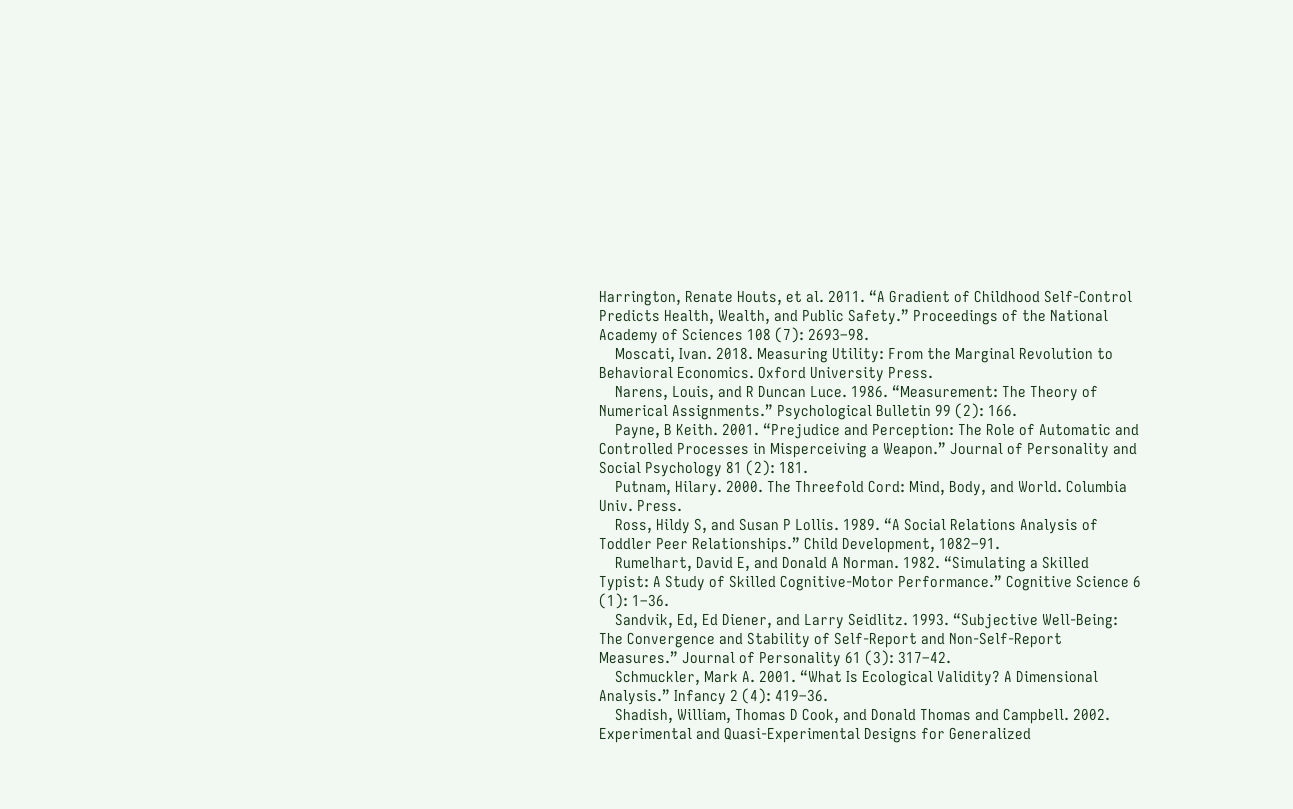Harrington, Renate Houts, et al. 2011. “A Gradient of Childhood Self-Control Predicts Health, Wealth, and Public Safety.” Proceedings of the National Academy of Sciences 108 (7): 2693–98.
    Moscati, Ivan. 2018. Measuring Utility: From the Marginal Revolution to Behavioral Economics. Oxford University Press.
    Narens, Louis, and R Duncan Luce. 1986. “Measurement: The Theory of Numerical Assignments.” Psychological Bulletin 99 (2): 166.
    Payne, B Keith. 2001. “Prejudice and Perception: The Role of Automatic and Controlled Processes in Misperceiving a Weapon.” Journal of Personality and Social Psychology 81 (2): 181.
    Putnam, Hilary. 2000. The Threefold Cord: Mind, Body, and World. Columbia Univ. Press.
    Ross, Hildy S, and Susan P Lollis. 1989. “A Social Relations Analysis of Toddler Peer Relationships.” Child Development, 1082–91.
    Rumelhart, David E, and Donald A Norman. 1982. “Simulating a Skilled Typist: A Study of Skilled Cognitive-Motor Performance.” Cognitive Science 6 (1): 1–36.
    Sandvik, Ed, Ed Diener, and Larry Seidlitz. 1993. “Subjective Well-Being: The Convergence and Stability of Self-Report and Non-Self-Report Measures.” Journal of Personality 61 (3): 317–42.
    Schmuckler, Mark A. 2001. “What Is Ecological Validity? A Dimensional Analysis.” Infancy 2 (4): 419–36.
    Shadish, William, Thomas D Cook, and Donald Thomas and Campbell. 2002. Experimental and Quasi-Experimental Designs for Generalized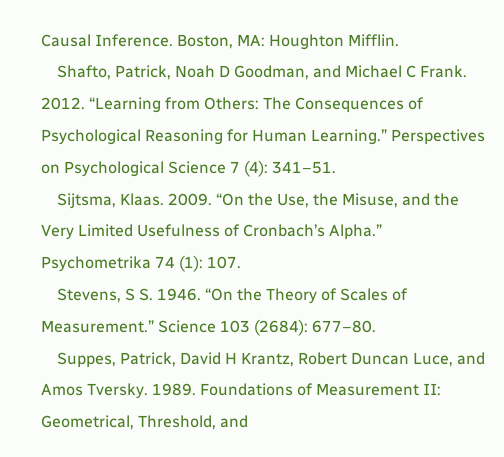Causal Inference. Boston, MA: Houghton Mifflin.
    Shafto, Patrick, Noah D Goodman, and Michael C Frank. 2012. “Learning from Others: The Consequences of Psychological Reasoning for Human Learning.” Perspectives on Psychological Science 7 (4): 341–51.
    Sijtsma, Klaas. 2009. “On the Use, the Misuse, and the Very Limited Usefulness of Cronbach’s Alpha.” Psychometrika 74 (1): 107.
    Stevens, S S. 1946. “On the Theory of Scales of Measurement.” Science 103 (2684): 677–80.
    Suppes, Patrick, David H Krantz, Robert Duncan Luce, and Amos Tversky. 1989. Foundations of Measurement II: Geometrical, Threshold, and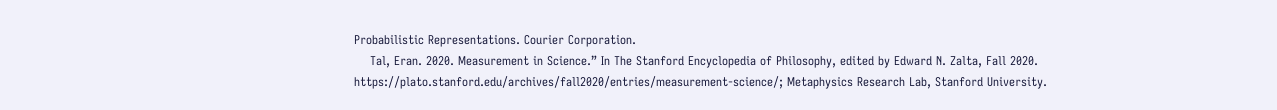Probabilistic Representations. Courier Corporation.
    Tal, Eran. 2020. Measurement in Science.” In The Stanford Encyclopedia of Philosophy, edited by Edward N. Zalta, Fall 2020. https://plato.stanford.edu/archives/fall2020/entries/measurement-science/; Metaphysics Research Lab, Stanford University.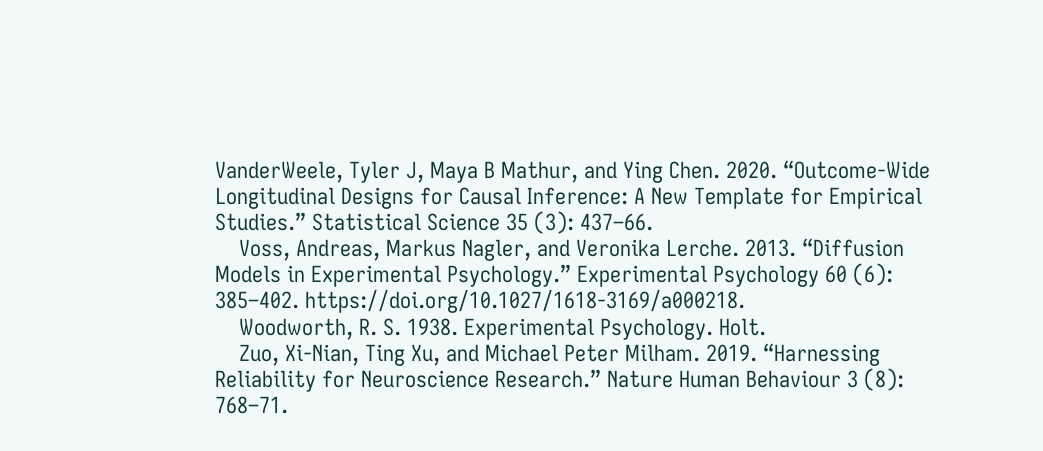VanderWeele, Tyler J, Maya B Mathur, and Ying Chen. 2020. “Outcome-Wide Longitudinal Designs for Causal Inference: A New Template for Empirical Studies.” Statistical Science 35 (3): 437–66.
    Voss, Andreas, Markus Nagler, and Veronika Lerche. 2013. “Diffusion Models in Experimental Psychology.” Experimental Psychology 60 (6): 385–402. https://doi.org/10.1027/1618-3169/a000218.
    Woodworth, R. S. 1938. Experimental Psychology. Holt.
    Zuo, Xi-Nian, Ting Xu, and Michael Peter Milham. 2019. “Harnessing Reliability for Neuroscience Research.” Nature Human Behaviour 3 (8): 768–71.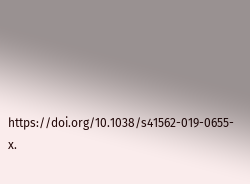https://doi.org/10.1038/s41562-019-0655-x.